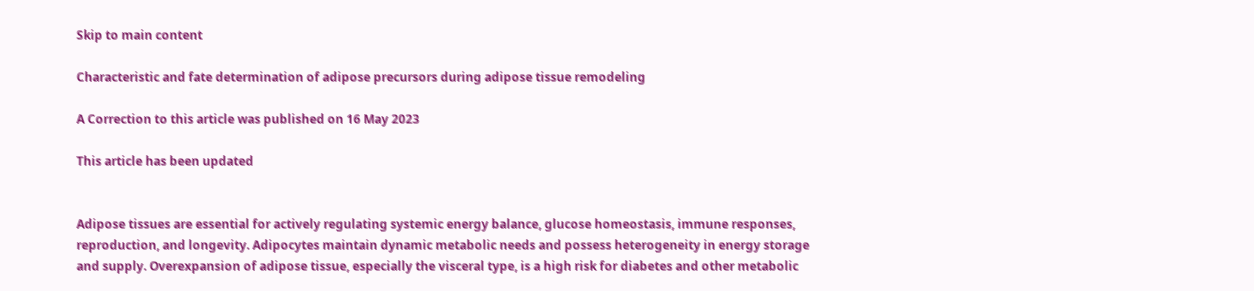Skip to main content

Characteristic and fate determination of adipose precursors during adipose tissue remodeling

A Correction to this article was published on 16 May 2023

This article has been updated


Adipose tissues are essential for actively regulating systemic energy balance, glucose homeostasis, immune responses, reproduction, and longevity. Adipocytes maintain dynamic metabolic needs and possess heterogeneity in energy storage and supply. Overexpansion of adipose tissue, especially the visceral type, is a high risk for diabetes and other metabolic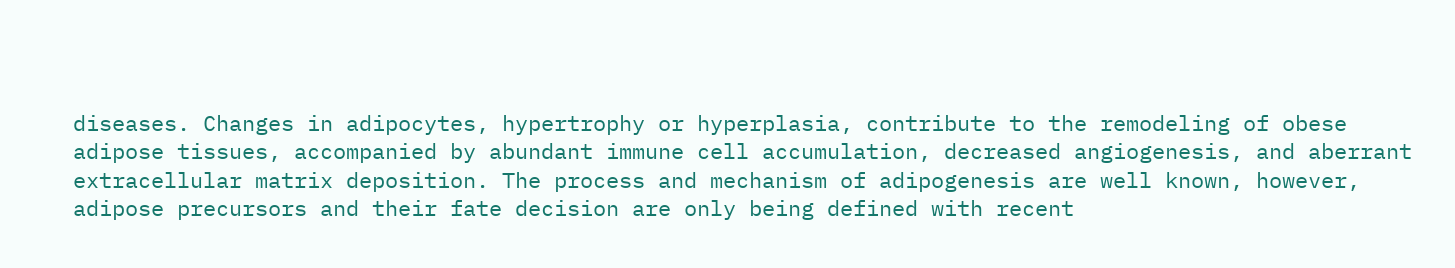diseases. Changes in adipocytes, hypertrophy or hyperplasia, contribute to the remodeling of obese adipose tissues, accompanied by abundant immune cell accumulation, decreased angiogenesis, and aberrant extracellular matrix deposition. The process and mechanism of adipogenesis are well known, however, adipose precursors and their fate decision are only being defined with recent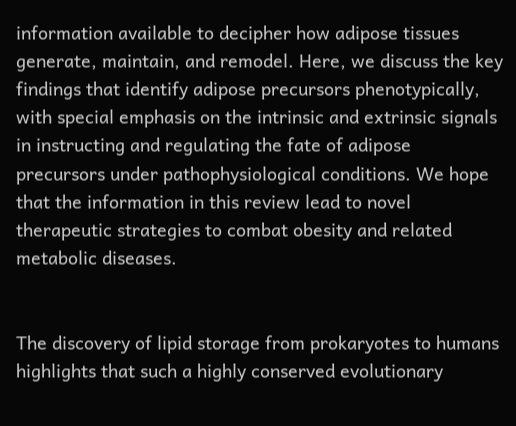information available to decipher how adipose tissues generate, maintain, and remodel. Here, we discuss the key findings that identify adipose precursors phenotypically, with special emphasis on the intrinsic and extrinsic signals in instructing and regulating the fate of adipose precursors under pathophysiological conditions. We hope that the information in this review lead to novel therapeutic strategies to combat obesity and related metabolic diseases.


The discovery of lipid storage from prokaryotes to humans highlights that such a highly conserved evolutionary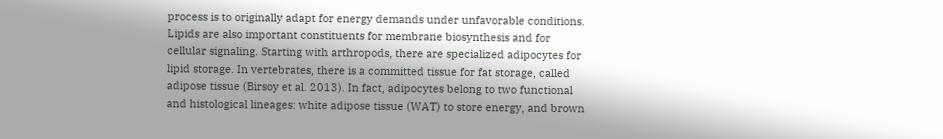process is to originally adapt for energy demands under unfavorable conditions. Lipids are also important constituents for membrane biosynthesis and for cellular signaling. Starting with arthropods, there are specialized adipocytes for lipid storage. In vertebrates, there is a committed tissue for fat storage, called adipose tissue (Birsoy et al. 2013). In fact, adipocytes belong to two functional and histological lineages: white adipose tissue (WAT) to store energy, and brown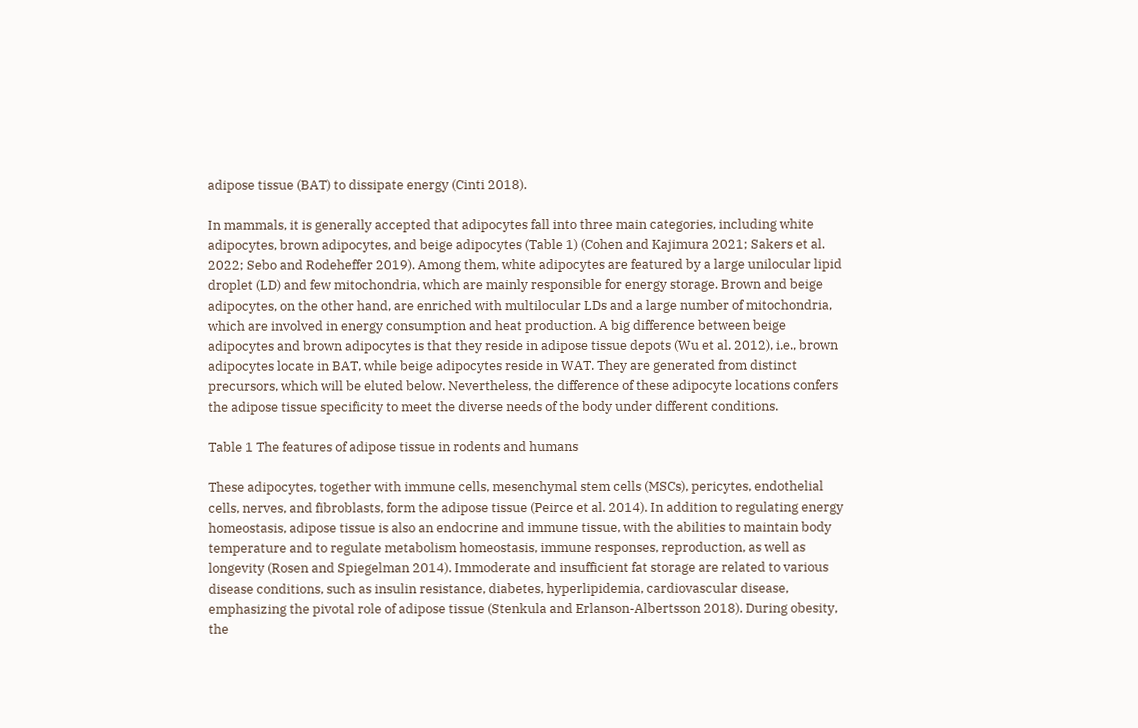adipose tissue (BAT) to dissipate energy (Cinti 2018).

In mammals, it is generally accepted that adipocytes fall into three main categories, including white adipocytes, brown adipocytes, and beige adipocytes (Table 1) (Cohen and Kajimura 2021; Sakers et al. 2022; Sebo and Rodeheffer 2019). Among them, white adipocytes are featured by a large unilocular lipid droplet (LD) and few mitochondria, which are mainly responsible for energy storage. Brown and beige adipocytes, on the other hand, are enriched with multilocular LDs and a large number of mitochondria, which are involved in energy consumption and heat production. A big difference between beige adipocytes and brown adipocytes is that they reside in adipose tissue depots (Wu et al. 2012), i.e., brown adipocytes locate in BAT, while beige adipocytes reside in WAT. They are generated from distinct precursors, which will be eluted below. Nevertheless, the difference of these adipocyte locations confers the adipose tissue specificity to meet the diverse needs of the body under different conditions.

Table 1 The features of adipose tissue in rodents and humans

These adipocytes, together with immune cells, mesenchymal stem cells (MSCs), pericytes, endothelial cells, nerves, and fibroblasts, form the adipose tissue (Peirce et al. 2014). In addition to regulating energy homeostasis, adipose tissue is also an endocrine and immune tissue, with the abilities to maintain body temperature and to regulate metabolism homeostasis, immune responses, reproduction, as well as longevity (Rosen and Spiegelman 2014). Immoderate and insufficient fat storage are related to various disease conditions, such as insulin resistance, diabetes, hyperlipidemia, cardiovascular disease, emphasizing the pivotal role of adipose tissue (Stenkula and Erlanson-Albertsson 2018). During obesity, the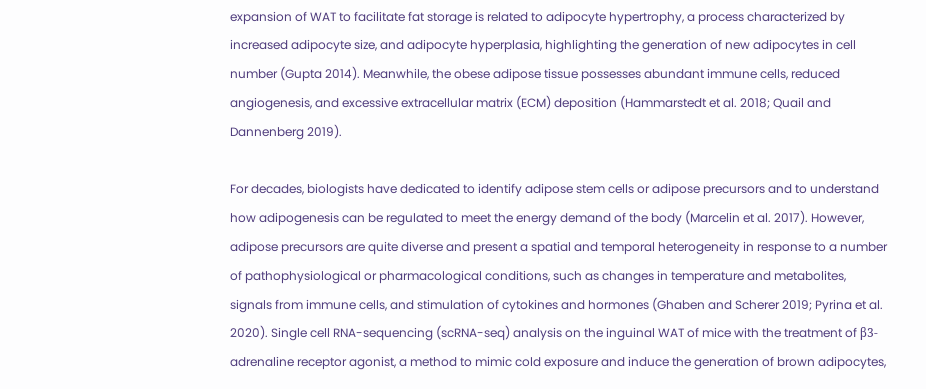expansion of WAT to facilitate fat storage is related to adipocyte hypertrophy, a process characterized by increased adipocyte size, and adipocyte hyperplasia, highlighting the generation of new adipocytes in cell number (Gupta 2014). Meanwhile, the obese adipose tissue possesses abundant immune cells, reduced angiogenesis, and excessive extracellular matrix (ECM) deposition (Hammarstedt et al. 2018; Quail and Dannenberg 2019).

For decades, biologists have dedicated to identify adipose stem cells or adipose precursors and to understand how adipogenesis can be regulated to meet the energy demand of the body (Marcelin et al. 2017). However, adipose precursors are quite diverse and present a spatial and temporal heterogeneity in response to a number of pathophysiological or pharmacological conditions, such as changes in temperature and metabolites, signals from immune cells, and stimulation of cytokines and hormones (Ghaben and Scherer 2019; Pyrina et al. 2020). Single cell RNA-sequencing (scRNA-seq) analysis on the inguinal WAT of mice with the treatment of β3-adrenaline receptor agonist, a method to mimic cold exposure and induce the generation of brown adipocytes,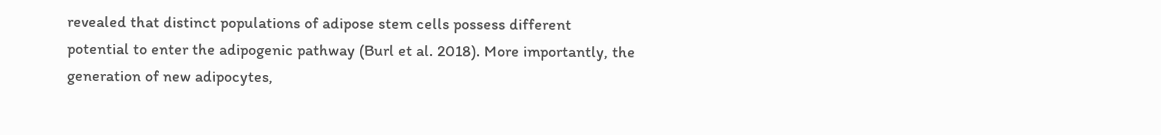revealed that distinct populations of adipose stem cells possess different potential to enter the adipogenic pathway (Burl et al. 2018). More importantly, the generation of new adipocytes,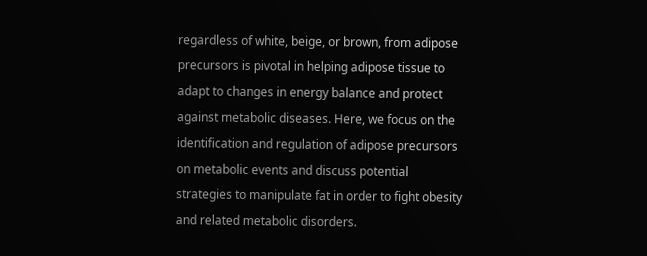regardless of white, beige, or brown, from adipose precursors is pivotal in helping adipose tissue to adapt to changes in energy balance and protect against metabolic diseases. Here, we focus on the identification and regulation of adipose precursors on metabolic events and discuss potential strategies to manipulate fat in order to fight obesity and related metabolic disorders.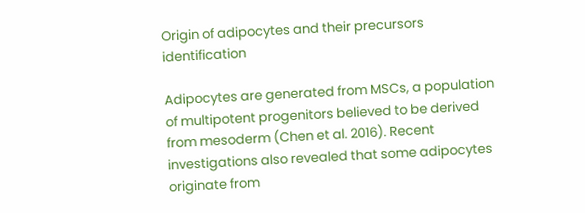Origin of adipocytes and their precursors identification

Adipocytes are generated from MSCs, a population of multipotent progenitors believed to be derived from mesoderm (Chen et al. 2016). Recent investigations also revealed that some adipocytes originate from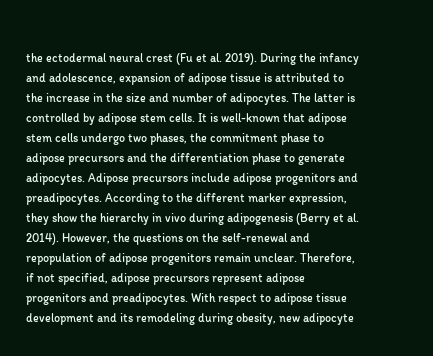the ectodermal neural crest (Fu et al. 2019). During the infancy and adolescence, expansion of adipose tissue is attributed to the increase in the size and number of adipocytes. The latter is controlled by adipose stem cells. It is well-known that adipose stem cells undergo two phases, the commitment phase to adipose precursors and the differentiation phase to generate adipocytes. Adipose precursors include adipose progenitors and preadipocytes. According to the different marker expression, they show the hierarchy in vivo during adipogenesis (Berry et al. 2014). However, the questions on the self-renewal and repopulation of adipose progenitors remain unclear. Therefore, if not specified, adipose precursors represent adipose progenitors and preadipocytes. With respect to adipose tissue development and its remodeling during obesity, new adipocyte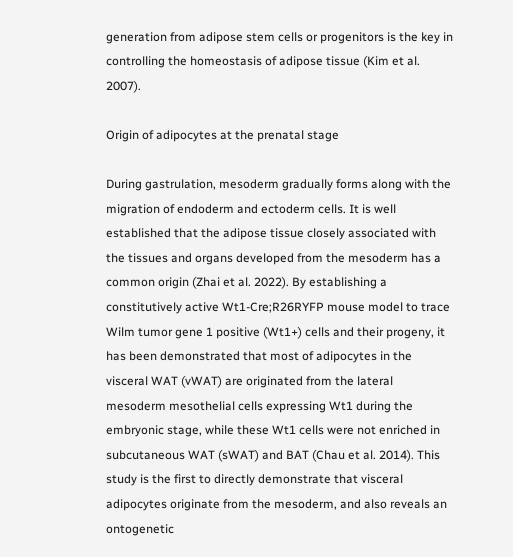generation from adipose stem cells or progenitors is the key in controlling the homeostasis of adipose tissue (Kim et al. 2007).

Origin of adipocytes at the prenatal stage

During gastrulation, mesoderm gradually forms along with the migration of endoderm and ectoderm cells. It is well established that the adipose tissue closely associated with the tissues and organs developed from the mesoderm has a common origin (Zhai et al. 2022). By establishing a constitutively active Wt1-Cre;R26RYFP mouse model to trace Wilm tumor gene 1 positive (Wt1+) cells and their progeny, it has been demonstrated that most of adipocytes in the visceral WAT (vWAT) are originated from the lateral mesoderm mesothelial cells expressing Wt1 during the embryonic stage, while these Wt1 cells were not enriched in subcutaneous WAT (sWAT) and BAT (Chau et al. 2014). This study is the first to directly demonstrate that visceral adipocytes originate from the mesoderm, and also reveals an ontogenetic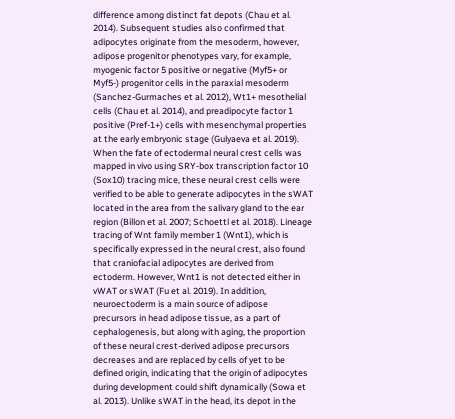difference among distinct fat depots (Chau et al. 2014). Subsequent studies also confirmed that adipocytes originate from the mesoderm, however, adipose progenitor phenotypes vary, for example, myogenic factor 5 positive or negative (Myf5+ or Myf5-) progenitor cells in the paraxial mesoderm (Sanchez-Gurmaches et al. 2012), Wt1+ mesothelial cells (Chau et al. 2014), and preadipocyte factor 1 positive (Pref-1+) cells with mesenchymal properties at the early embryonic stage (Gulyaeva et al. 2019). When the fate of ectodermal neural crest cells was mapped in vivo using SRY-box transcription factor 10 (Sox10) tracing mice, these neural crest cells were verified to be able to generate adipocytes in the sWAT located in the area from the salivary gland to the ear region (Billon et al. 2007; Schoettl et al. 2018). Lineage tracing of Wnt family member 1 (Wnt1), which is specifically expressed in the neural crest, also found that craniofacial adipocytes are derived from ectoderm. However, Wnt1 is not detected either in vWAT or sWAT (Fu et al. 2019). In addition, neuroectoderm is a main source of adipose precursors in head adipose tissue, as a part of cephalogenesis, but along with aging, the proportion of these neural crest-derived adipose precursors decreases and are replaced by cells of yet to be defined origin, indicating that the origin of adipocytes during development could shift dynamically (Sowa et al. 2013). Unlike sWAT in the head, its depot in the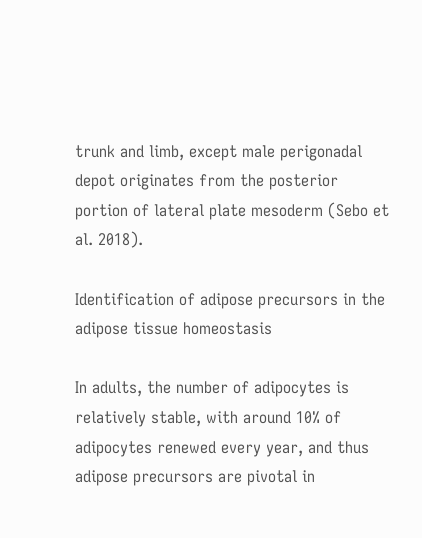trunk and limb, except male perigonadal depot originates from the posterior portion of lateral plate mesoderm (Sebo et al. 2018).

Identification of adipose precursors in the adipose tissue homeostasis

In adults, the number of adipocytes is relatively stable, with around 10% of adipocytes renewed every year, and thus adipose precursors are pivotal in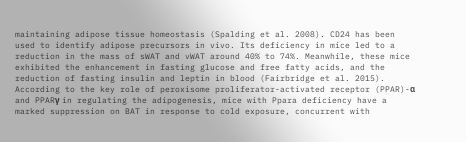maintaining adipose tissue homeostasis (Spalding et al. 2008). CD24 has been used to identify adipose precursors in vivo. Its deficiency in mice led to a reduction in the mass of sWAT and vWAT around 40% to 74%. Meanwhile, these mice exhibited the enhancement in fasting glucose and free fatty acids, and the reduction of fasting insulin and leptin in blood (Fairbridge et al. 2015). According to the key role of peroxisome proliferator-activated receptor (PPAR)-α and PPARγ in regulating the adipogenesis, mice with Ppara deficiency have a marked suppression on BAT in response to cold exposure, concurrent with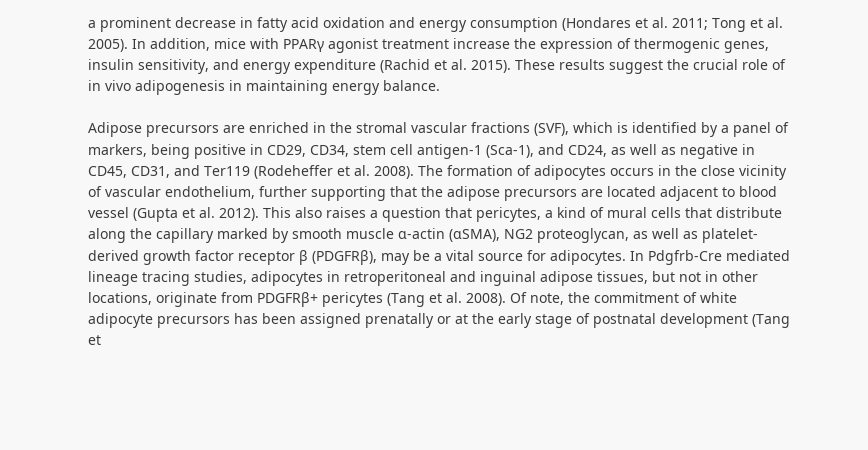a prominent decrease in fatty acid oxidation and energy consumption (Hondares et al. 2011; Tong et al. 2005). In addition, mice with PPARγ agonist treatment increase the expression of thermogenic genes, insulin sensitivity, and energy expenditure (Rachid et al. 2015). These results suggest the crucial role of in vivo adipogenesis in maintaining energy balance.

Adipose precursors are enriched in the stromal vascular fractions (SVF), which is identified by a panel of markers, being positive in CD29, CD34, stem cell antigen-1 (Sca-1), and CD24, as well as negative in CD45, CD31, and Ter119 (Rodeheffer et al. 2008). The formation of adipocytes occurs in the close vicinity of vascular endothelium, further supporting that the adipose precursors are located adjacent to blood vessel (Gupta et al. 2012). This also raises a question that pericytes, a kind of mural cells that distribute along the capillary marked by smooth muscle α-actin (αSMA), NG2 proteoglycan, as well as platelet-derived growth factor receptor β (PDGFRβ), may be a vital source for adipocytes. In Pdgfrb-Cre mediated lineage tracing studies, adipocytes in retroperitoneal and inguinal adipose tissues, but not in other locations, originate from PDGFRβ+ pericytes (Tang et al. 2008). Of note, the commitment of white adipocyte precursors has been assigned prenatally or at the early stage of postnatal development (Tang et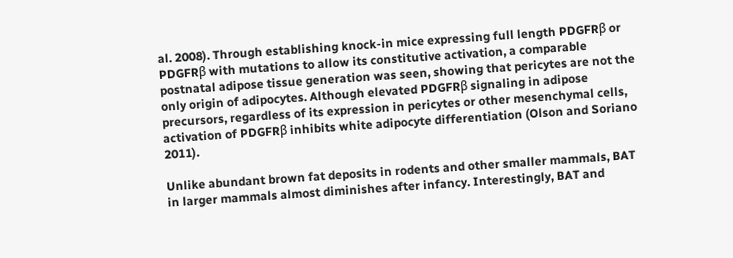al. 2008). Through establishing knock-in mice expressing full length PDGFRβ or PDGFRβ with mutations to allow its constitutive activation, a comparable postnatal adipose tissue generation was seen, showing that pericytes are not the only origin of adipocytes. Although elevated PDGFRβ signaling in adipose precursors, regardless of its expression in pericytes or other mesenchymal cells, activation of PDGFRβ inhibits white adipocyte differentiation (Olson and Soriano 2011).

Unlike abundant brown fat deposits in rodents and other smaller mammals, BAT in larger mammals almost diminishes after infancy. Interestingly, BAT and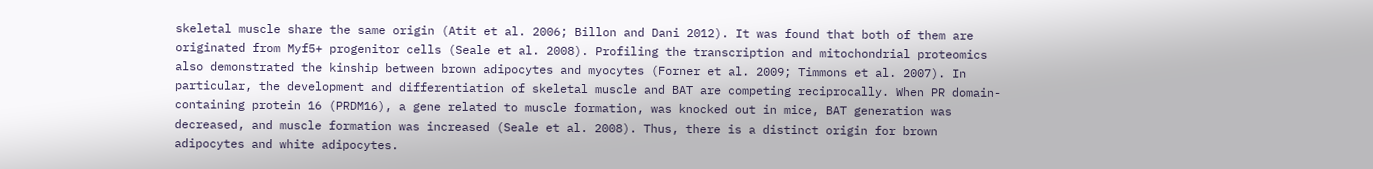skeletal muscle share the same origin (Atit et al. 2006; Billon and Dani 2012). It was found that both of them are originated from Myf5+ progenitor cells (Seale et al. 2008). Profiling the transcription and mitochondrial proteomics also demonstrated the kinship between brown adipocytes and myocytes (Forner et al. 2009; Timmons et al. 2007). In particular, the development and differentiation of skeletal muscle and BAT are competing reciprocally. When PR domain-containing protein 16 (PRDM16), a gene related to muscle formation, was knocked out in mice, BAT generation was decreased, and muscle formation was increased (Seale et al. 2008). Thus, there is a distinct origin for brown adipocytes and white adipocytes.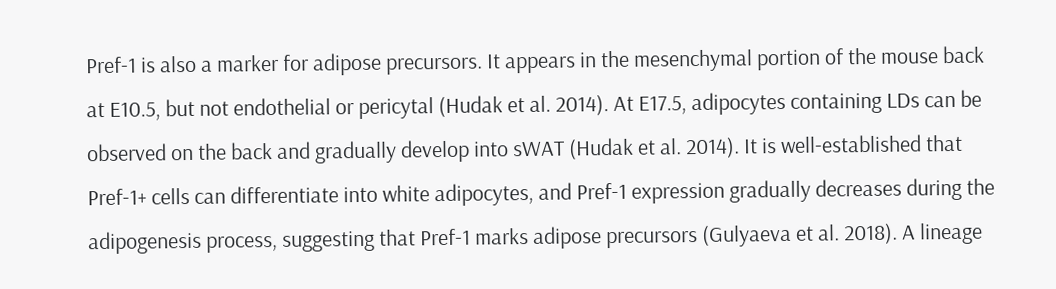Pref-1 is also a marker for adipose precursors. It appears in the mesenchymal portion of the mouse back at E10.5, but not endothelial or pericytal (Hudak et al. 2014). At E17.5, adipocytes containing LDs can be observed on the back and gradually develop into sWAT (Hudak et al. 2014). It is well-established that Pref-1+ cells can differentiate into white adipocytes, and Pref-1 expression gradually decreases during the adipogenesis process, suggesting that Pref-1 marks adipose precursors (Gulyaeva et al. 2018). A lineage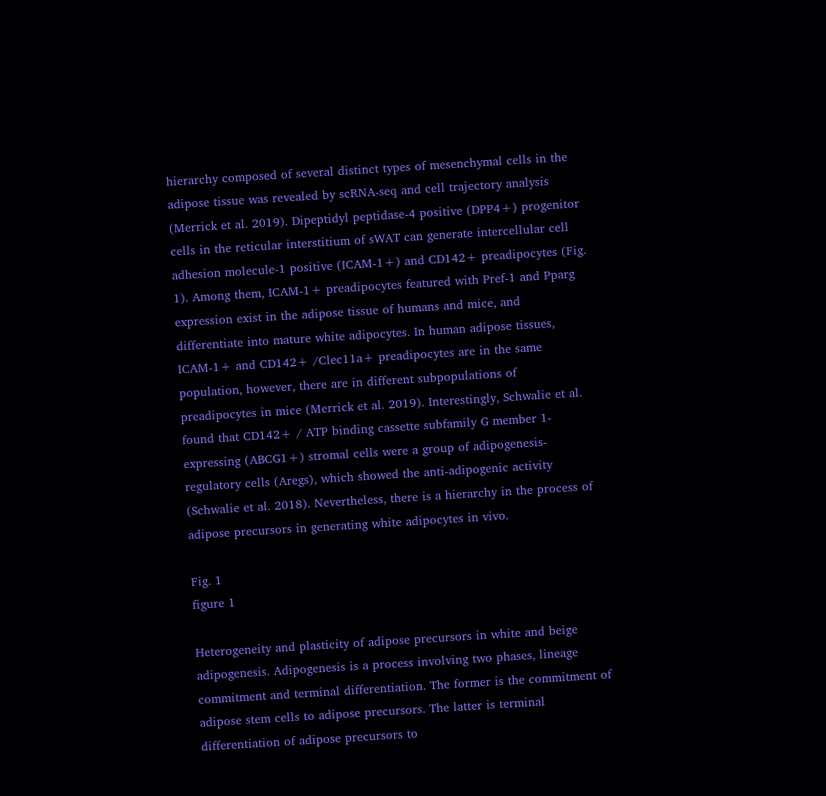hierarchy composed of several distinct types of mesenchymal cells in the adipose tissue was revealed by scRNA-seq and cell trajectory analysis (Merrick et al. 2019). Dipeptidyl peptidase-4 positive (DPP4+) progenitor cells in the reticular interstitium of sWAT can generate intercellular cell adhesion molecule-1 positive (ICAM-1+) and CD142+ preadipocytes (Fig. 1). Among them, ICAM-1+ preadipocytes featured with Pref-1 and Pparg expression exist in the adipose tissue of humans and mice, and differentiate into mature white adipocytes. In human adipose tissues, ICAM-1+ and CD142+ /Clec11a+ preadipocytes are in the same population, however, there are in different subpopulations of preadipocytes in mice (Merrick et al. 2019). Interestingly, Schwalie et al. found that CD142+ / ATP binding cassette subfamily G member 1-expressing (ABCG1+) stromal cells were a group of adipogenesis-regulatory cells (Aregs), which showed the anti-adipogenic activity (Schwalie et al. 2018). Nevertheless, there is a hierarchy in the process of adipose precursors in generating white adipocytes in vivo.

Fig. 1
figure 1

Heterogeneity and plasticity of adipose precursors in white and beige adipogenesis. Adipogenesis is a process involving two phases, lineage commitment and terminal differentiation. The former is the commitment of adipose stem cells to adipose precursors. The latter is terminal differentiation of adipose precursors to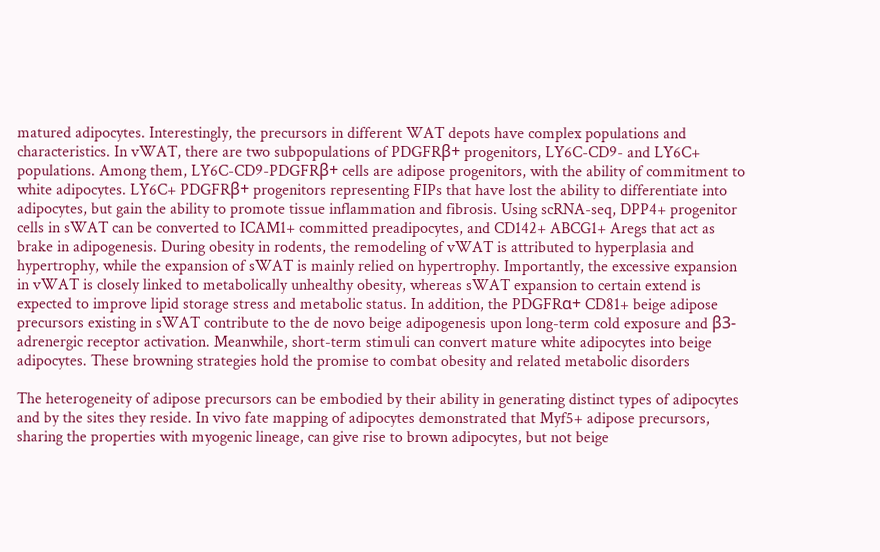matured adipocytes. Interestingly, the precursors in different WAT depots have complex populations and characteristics. In vWAT, there are two subpopulations of PDGFRβ+ progenitors, LY6C-CD9- and LY6C+ populations. Among them, LY6C-CD9-PDGFRβ+ cells are adipose progenitors, with the ability of commitment to white adipocytes. LY6C+ PDGFRβ+ progenitors representing FIPs that have lost the ability to differentiate into adipocytes, but gain the ability to promote tissue inflammation and fibrosis. Using scRNA-seq, DPP4+ progenitor cells in sWAT can be converted to ICAM1+ committed preadipocytes, and CD142+ ABCG1+ Aregs that act as brake in adipogenesis. During obesity in rodents, the remodeling of vWAT is attributed to hyperplasia and hypertrophy, while the expansion of sWAT is mainly relied on hypertrophy. Importantly, the excessive expansion in vWAT is closely linked to metabolically unhealthy obesity, whereas sWAT expansion to certain extend is expected to improve lipid storage stress and metabolic status. In addition, the PDGFRα+ CD81+ beige adipose precursors existing in sWAT contribute to the de novo beige adipogenesis upon long-term cold exposure and β3-adrenergic receptor activation. Meanwhile, short-term stimuli can convert mature white adipocytes into beige adipocytes. These browning strategies hold the promise to combat obesity and related metabolic disorders

The heterogeneity of adipose precursors can be embodied by their ability in generating distinct types of adipocytes and by the sites they reside. In vivo fate mapping of adipocytes demonstrated that Myf5+ adipose precursors, sharing the properties with myogenic lineage, can give rise to brown adipocytes, but not beige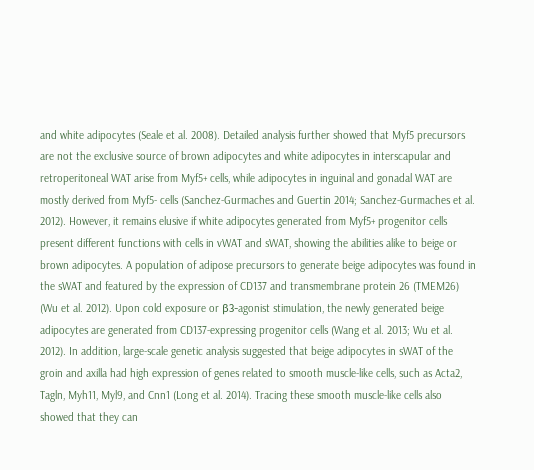and white adipocytes (Seale et al. 2008). Detailed analysis further showed that Myf5 precursors are not the exclusive source of brown adipocytes and white adipocytes in interscapular and retroperitoneal WAT arise from Myf5+ cells, while adipocytes in inguinal and gonadal WAT are mostly derived from Myf5- cells (Sanchez-Gurmaches and Guertin 2014; Sanchez-Gurmaches et al. 2012). However, it remains elusive if white adipocytes generated from Myf5+ progenitor cells present different functions with cells in vWAT and sWAT, showing the abilities alike to beige or brown adipocytes. A population of adipose precursors to generate beige adipocytes was found in the sWAT and featured by the expression of CD137 and transmembrane protein 26 (TMEM26) (Wu et al. 2012). Upon cold exposure or β3-agonist stimulation, the newly generated beige adipocytes are generated from CD137-expressing progenitor cells (Wang et al. 2013; Wu et al. 2012). In addition, large-scale genetic analysis suggested that beige adipocytes in sWAT of the groin and axilla had high expression of genes related to smooth muscle-like cells, such as Acta2, Tagln, Myh11, Myl9, and Cnn1 (Long et al. 2014). Tracing these smooth muscle-like cells also showed that they can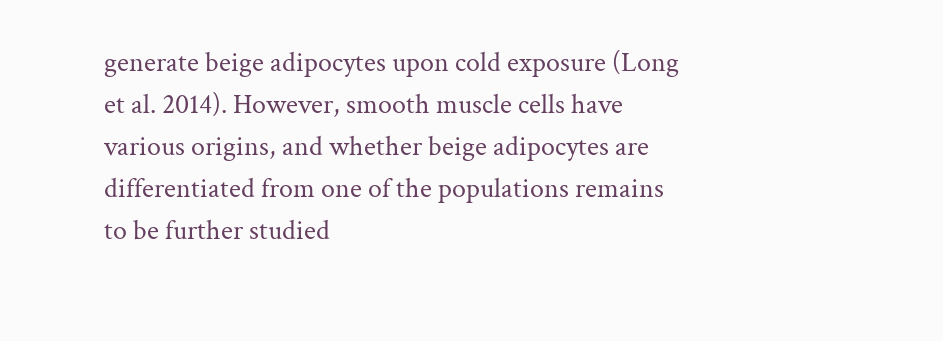generate beige adipocytes upon cold exposure (Long et al. 2014). However, smooth muscle cells have various origins, and whether beige adipocytes are differentiated from one of the populations remains to be further studied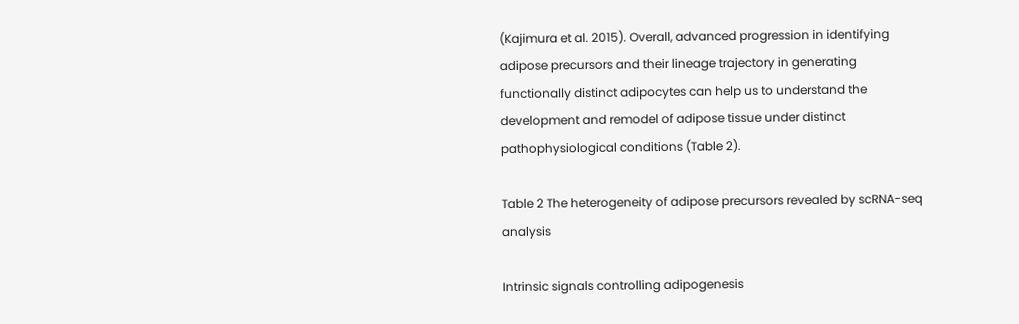(Kajimura et al. 2015). Overall, advanced progression in identifying adipose precursors and their lineage trajectory in generating functionally distinct adipocytes can help us to understand the development and remodel of adipose tissue under distinct pathophysiological conditions (Table 2).

Table 2 The heterogeneity of adipose precursors revealed by scRNA-seq analysis

Intrinsic signals controlling adipogenesis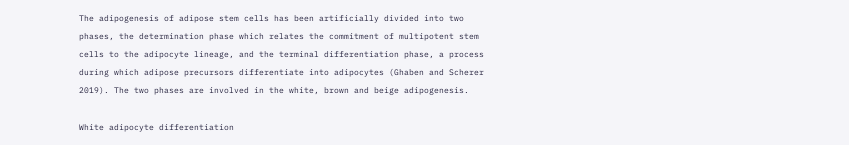The adipogenesis of adipose stem cells has been artificially divided into two phases, the determination phase which relates the commitment of multipotent stem cells to the adipocyte lineage, and the terminal differentiation phase, a process during which adipose precursors differentiate into adipocytes (Ghaben and Scherer 2019). The two phases are involved in the white, brown and beige adipogenesis.

White adipocyte differentiation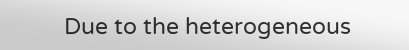Due to the heterogeneous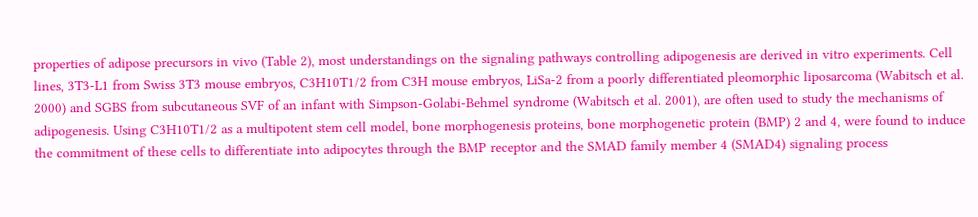properties of adipose precursors in vivo (Table 2), most understandings on the signaling pathways controlling adipogenesis are derived in vitro experiments. Cell lines, 3T3-L1 from Swiss 3T3 mouse embryos, C3H10T1/2 from C3H mouse embryos, LiSa-2 from a poorly differentiated pleomorphic liposarcoma (Wabitsch et al. 2000) and SGBS from subcutaneous SVF of an infant with Simpson-Golabi-Behmel syndrome (Wabitsch et al. 2001), are often used to study the mechanisms of adipogenesis. Using C3H10T1/2 as a multipotent stem cell model, bone morphogenesis proteins, bone morphogenetic protein (BMP) 2 and 4, were found to induce the commitment of these cells to differentiate into adipocytes through the BMP receptor and the SMAD family member 4 (SMAD4) signaling process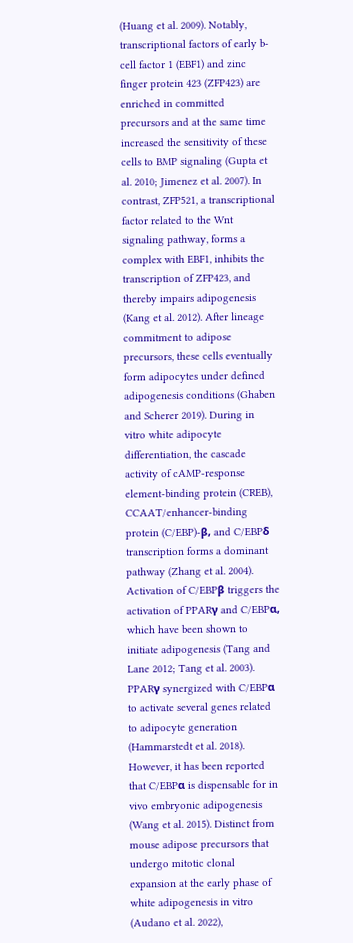(Huang et al. 2009). Notably, transcriptional factors of early b-cell factor 1 (EBF1) and zinc finger protein 423 (ZFP423) are enriched in committed precursors and at the same time increased the sensitivity of these cells to BMP signaling (Gupta et al. 2010; Jimenez et al. 2007). In contrast, ZFP521, a transcriptional factor related to the Wnt signaling pathway, forms a complex with EBF1, inhibits the transcription of ZFP423, and thereby impairs adipogenesis (Kang et al. 2012). After lineage commitment to adipose precursors, these cells eventually form adipocytes under defined adipogenesis conditions (Ghaben and Scherer 2019). During in vitro white adipocyte differentiation, the cascade activity of cAMP-response element-binding protein (CREB), CCAAT/enhancer-binding protein (C/EBP)-β, and C/EBPδ transcription forms a dominant pathway (Zhang et al. 2004). Activation of C/EBPβ triggers the activation of PPARγ and C/EBPα, which have been shown to initiate adipogenesis (Tang and Lane 2012; Tang et al. 2003). PPARγ synergized with C/EBPα to activate several genes related to adipocyte generation (Hammarstedt et al. 2018). However, it has been reported that C/EBPα is dispensable for in vivo embryonic adipogenesis (Wang et al. 2015). Distinct from mouse adipose precursors that undergo mitotic clonal expansion at the early phase of white adipogenesis in vitro (Audano et al. 2022),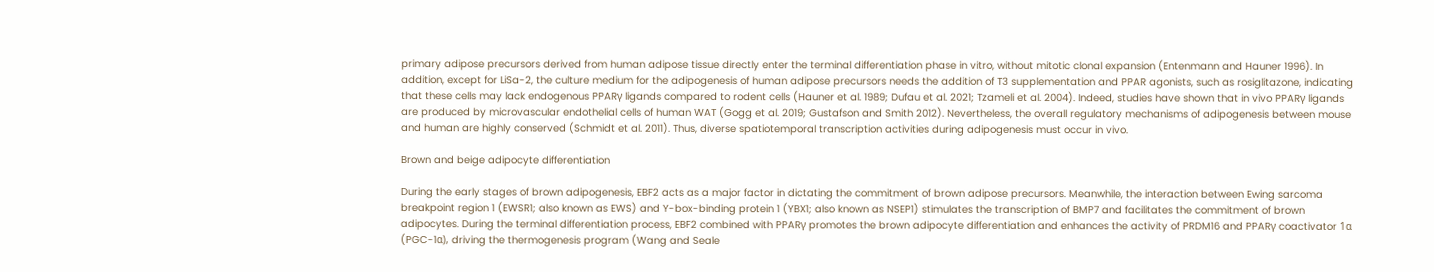primary adipose precursors derived from human adipose tissue directly enter the terminal differentiation phase in vitro, without mitotic clonal expansion (Entenmann and Hauner 1996). In addition, except for LiSa-2, the culture medium for the adipogenesis of human adipose precursors needs the addition of T3 supplementation and PPAR agonists, such as rosiglitazone, indicating that these cells may lack endogenous PPARγ ligands compared to rodent cells (Hauner et al. 1989; Dufau et al. 2021; Tzameli et al. 2004). Indeed, studies have shown that in vivo PPARγ ligands are produced by microvascular endothelial cells of human WAT (Gogg et al. 2019; Gustafson and Smith 2012). Nevertheless, the overall regulatory mechanisms of adipogenesis between mouse and human are highly conserved (Schmidt et al. 2011). Thus, diverse spatiotemporal transcription activities during adipogenesis must occur in vivo.

Brown and beige adipocyte differentiation

During the early stages of brown adipogenesis, EBF2 acts as a major factor in dictating the commitment of brown adipose precursors. Meanwhile, the interaction between Ewing sarcoma breakpoint region 1 (EWSR1; also known as EWS) and Y-box-binding protein 1 (YBX1; also known as NSEP1) stimulates the transcription of BMP7 and facilitates the commitment of brown adipocytes. During the terminal differentiation process, EBF2 combined with PPARγ promotes the brown adipocyte differentiation and enhances the activity of PRDM16 and PPARγ coactivator 1α (PGC-1α), driving the thermogenesis program (Wang and Seale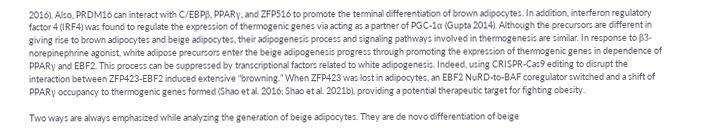2016). Also, PRDM16 can interact with C/EBPβ, PPARγ, and ZFP516 to promote the terminal differentiation of brown adipocytes. In addition, interferon regulatory factor 4 (IRF4) was found to regulate the expression of thermogenic genes via acting as a partner of PGC-1α (Gupta 2014). Although the precursors are different in giving rise to brown adipocytes and beige adipocytes, their adipogenesis process and signaling pathways involved in thermogenesis are similar. In response to β3-norepinephrine agonist, white adipose precursors enter the beige adipogenesis progress through promoting the expression of thermogenic genes in dependence of PPARγ and EBF2. This process can be suppressed by transcriptional factors related to white adipogenesis. Indeed, using CRISPR-Cas9 editing to disrupt the interaction between ZFP423-EBF2 induced extensive “browning.” When ZFP423 was lost in adipocytes, an EBF2 NuRD-to-BAF coregulator switched and a shift of PPARγ occupancy to thermogenic genes formed (Shao et al. 2016; Shao et al. 2021b), providing a potential therapeutic target for fighting obesity.

Two ways are always emphasized while analyzing the generation of beige adipocytes. They are de novo differentiation of beige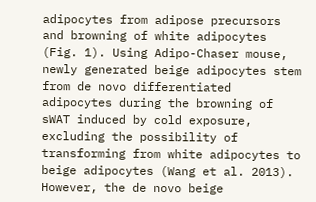adipocytes from adipose precursors and browning of white adipocytes (Fig. 1). Using Adipo-Chaser mouse, newly generated beige adipocytes stem from de novo differentiated adipocytes during the browning of sWAT induced by cold exposure, excluding the possibility of transforming from white adipocytes to beige adipocytes (Wang et al. 2013). However, the de novo beige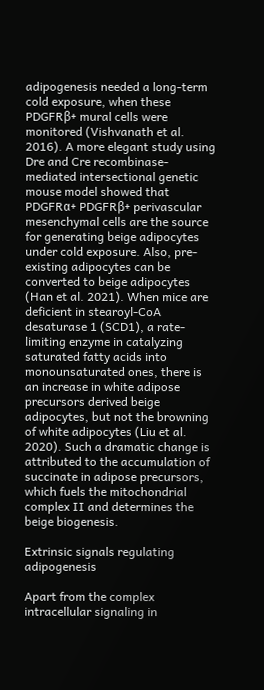adipogenesis needed a long-term cold exposure, when these PDGFRβ+ mural cells were monitored (Vishvanath et al. 2016). A more elegant study using Dre and Cre recombinase-mediated intersectional genetic mouse model showed that PDGFRα+ PDGFRβ+ perivascular mesenchymal cells are the source for generating beige adipocytes under cold exposure. Also, pre-existing adipocytes can be converted to beige adipocytes (Han et al. 2021). When mice are deficient in stearoyl-CoA desaturase 1 (SCD1), a rate-limiting enzyme in catalyzing saturated fatty acids into monounsaturated ones, there is an increase in white adipose precursors derived beige adipocytes, but not the browning of white adipocytes (Liu et al. 2020). Such a dramatic change is attributed to the accumulation of succinate in adipose precursors, which fuels the mitochondrial complex II and determines the beige biogenesis.

Extrinsic signals regulating adipogenesis

Apart from the complex intracellular signaling in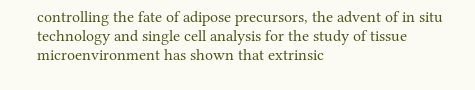controlling the fate of adipose precursors, the advent of in situ technology and single cell analysis for the study of tissue microenvironment has shown that extrinsic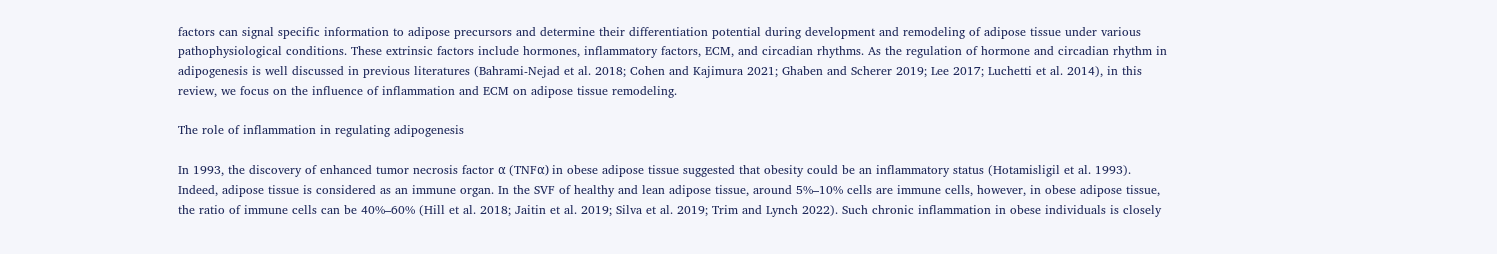factors can signal specific information to adipose precursors and determine their differentiation potential during development and remodeling of adipose tissue under various pathophysiological conditions. These extrinsic factors include hormones, inflammatory factors, ECM, and circadian rhythms. As the regulation of hormone and circadian rhythm in adipogenesis is well discussed in previous literatures (Bahrami-Nejad et al. 2018; Cohen and Kajimura 2021; Ghaben and Scherer 2019; Lee 2017; Luchetti et al. 2014), in this review, we focus on the influence of inflammation and ECM on adipose tissue remodeling.

The role of inflammation in regulating adipogenesis

In 1993, the discovery of enhanced tumor necrosis factor α (TNFα) in obese adipose tissue suggested that obesity could be an inflammatory status (Hotamisligil et al. 1993). Indeed, adipose tissue is considered as an immune organ. In the SVF of healthy and lean adipose tissue, around 5%–10% cells are immune cells, however, in obese adipose tissue, the ratio of immune cells can be 40%–60% (Hill et al. 2018; Jaitin et al. 2019; Silva et al. 2019; Trim and Lynch 2022). Such chronic inflammation in obese individuals is closely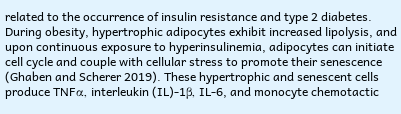related to the occurrence of insulin resistance and type 2 diabetes. During obesity, hypertrophic adipocytes exhibit increased lipolysis, and upon continuous exposure to hyperinsulinemia, adipocytes can initiate cell cycle and couple with cellular stress to promote their senescence (Ghaben and Scherer 2019). These hypertrophic and senescent cells produce TNFα, interleukin (IL)-1β, IL-6, and monocyte chemotactic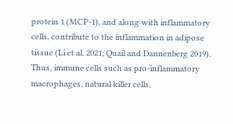protein 1 (MCP-1), and along with inflammatory cells, contribute to the inflammation in adipose tissue (Li et al. 2021; Quail and Dannenberg 2019). Thus, immune cells such as pro-inflammatory macrophages, natural killer cells,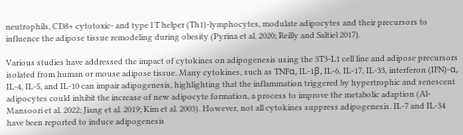neutrophils, CD8+ cytotoxic- and type l T helper (Th1)-lymphocytes, modulate adipocytes and their precursors to influence the adipose tissue remodeling during obesity (Pyrina et al. 2020; Reilly and Saltiel 2017).

Various studies have addressed the impact of cytokines on adipogenesis using the 3T3-L1 cell line and adipose precursors isolated from human or mouse adipose tissue. Many cytokines, such as TNFα, IL-1β, IL-6, IL-17, IL-33, interferon (IFN)-α, IL-4, IL-5, and IL-10 can impair adipogenesis, highlighting that the inflammation triggered by hypertrophic and senescent adipocytes could inhibit the increase of new adipocyte formation, a process to improve the metabolic adaption (Al-Mansoori et al. 2022; Jiang et al. 2019; Kim et al. 2003). However, not all cytokines suppress adipogenesis. IL-7 and IL-34 have been reported to induce adipogenesis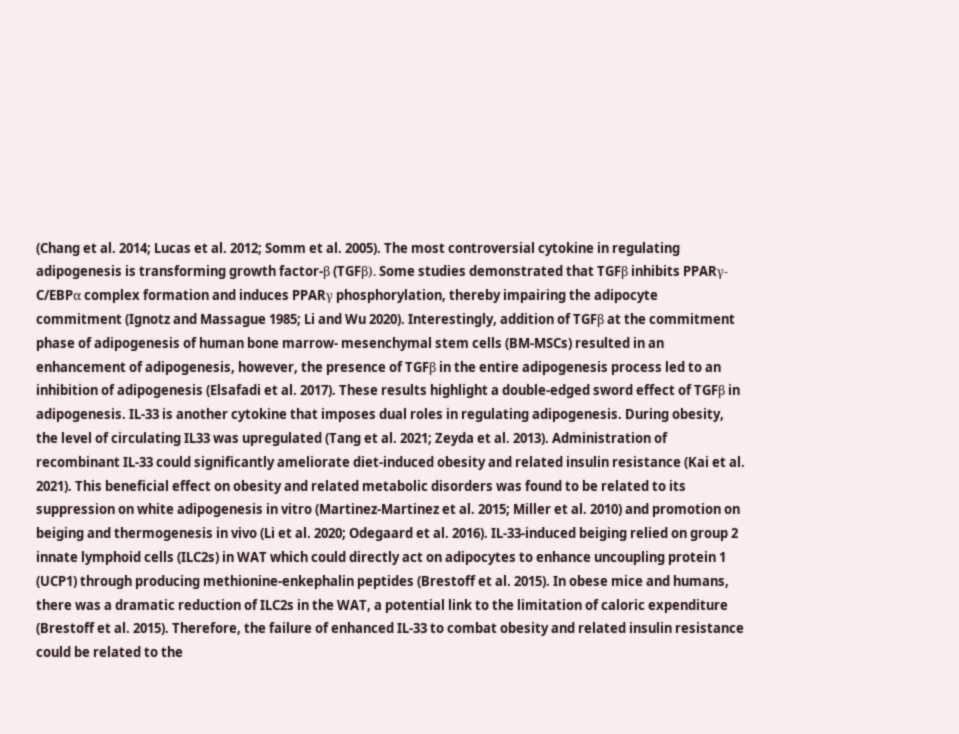(Chang et al. 2014; Lucas et al. 2012; Somm et al. 2005). The most controversial cytokine in regulating adipogenesis is transforming growth factor-β (TGFβ). Some studies demonstrated that TGFβ inhibits PPARγ-C/EBPα complex formation and induces PPARγ phosphorylation, thereby impairing the adipocyte commitment (Ignotz and Massague 1985; Li and Wu 2020). Interestingly, addition of TGFβ at the commitment phase of adipogenesis of human bone marrow- mesenchymal stem cells (BM-MSCs) resulted in an enhancement of adipogenesis, however, the presence of TGFβ in the entire adipogenesis process led to an inhibition of adipogenesis (Elsafadi et al. 2017). These results highlight a double-edged sword effect of TGFβ in adipogenesis. IL-33 is another cytokine that imposes dual roles in regulating adipogenesis. During obesity, the level of circulating IL33 was upregulated (Tang et al. 2021; Zeyda et al. 2013). Administration of recombinant IL-33 could significantly ameliorate diet-induced obesity and related insulin resistance (Kai et al. 2021). This beneficial effect on obesity and related metabolic disorders was found to be related to its suppression on white adipogenesis in vitro (Martinez-Martinez et al. 2015; Miller et al. 2010) and promotion on beiging and thermogenesis in vivo (Li et al. 2020; Odegaard et al. 2016). IL-33-induced beiging relied on group 2 innate lymphoid cells (ILC2s) in WAT which could directly act on adipocytes to enhance uncoupling protein 1 (UCP1) through producing methionine-enkephalin peptides (Brestoff et al. 2015). In obese mice and humans, there was a dramatic reduction of ILC2s in the WAT, a potential link to the limitation of caloric expenditure (Brestoff et al. 2015). Therefore, the failure of enhanced IL-33 to combat obesity and related insulin resistance could be related to the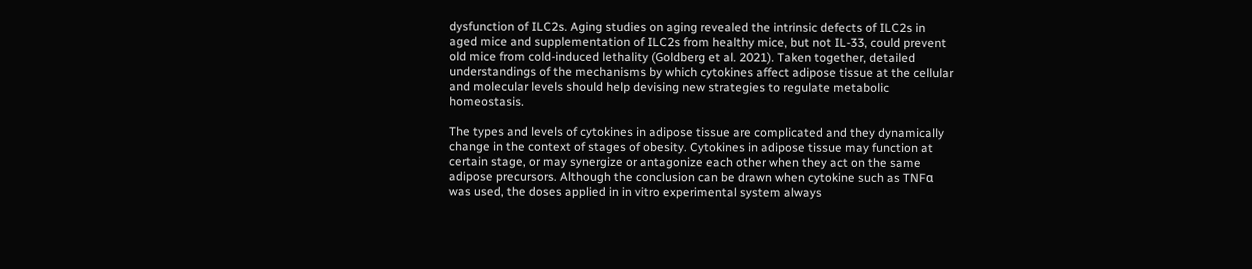dysfunction of ILC2s. Aging studies on aging revealed the intrinsic defects of ILC2s in aged mice and supplementation of ILC2s from healthy mice, but not IL-33, could prevent old mice from cold-induced lethality (Goldberg et al. 2021). Taken together, detailed understandings of the mechanisms by which cytokines affect adipose tissue at the cellular and molecular levels should help devising new strategies to regulate metabolic homeostasis.

The types and levels of cytokines in adipose tissue are complicated and they dynamically change in the context of stages of obesity. Cytokines in adipose tissue may function at certain stage, or may synergize or antagonize each other when they act on the same adipose precursors. Although the conclusion can be drawn when cytokine such as TNFα was used, the doses applied in in vitro experimental system always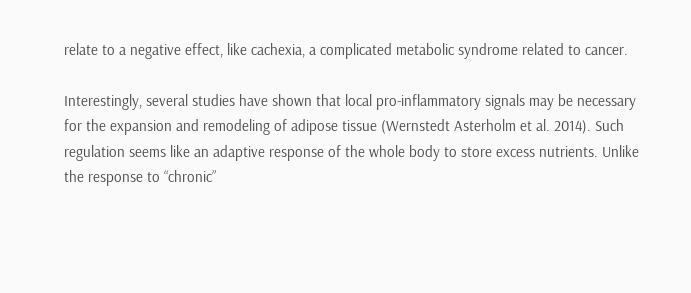relate to a negative effect, like cachexia, a complicated metabolic syndrome related to cancer.

Interestingly, several studies have shown that local pro-inflammatory signals may be necessary for the expansion and remodeling of adipose tissue (Wernstedt Asterholm et al. 2014). Such regulation seems like an adaptive response of the whole body to store excess nutrients. Unlike the response to “chronic”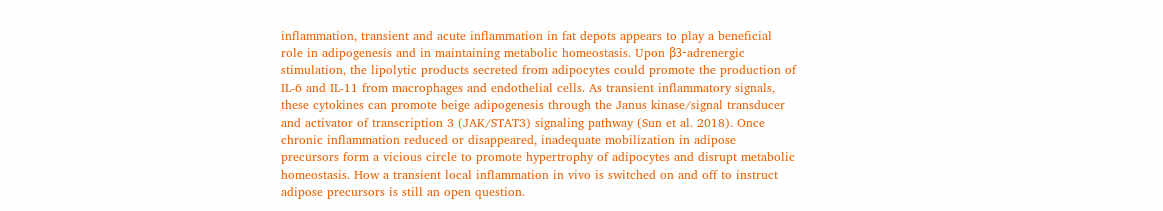inflammation, transient and acute inflammation in fat depots appears to play a beneficial role in adipogenesis and in maintaining metabolic homeostasis. Upon β3-adrenergic stimulation, the lipolytic products secreted from adipocytes could promote the production of IL-6 and IL-11 from macrophages and endothelial cells. As transient inflammatory signals, these cytokines can promote beige adipogenesis through the Janus kinase/signal transducer and activator of transcription 3 (JAK/STAT3) signaling pathway (Sun et al. 2018). Once chronic inflammation reduced or disappeared, inadequate mobilization in adipose precursors form a vicious circle to promote hypertrophy of adipocytes and disrupt metabolic homeostasis. How a transient local inflammation in vivo is switched on and off to instruct adipose precursors is still an open question.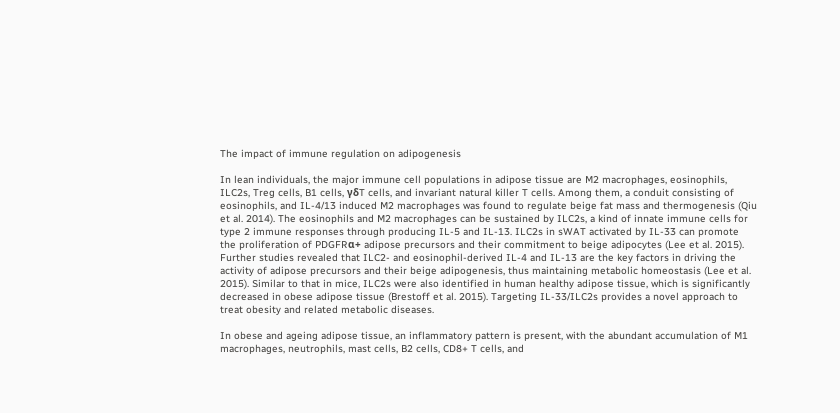The impact of immune regulation on adipogenesis

In lean individuals, the major immune cell populations in adipose tissue are M2 macrophages, eosinophils, ILC2s, Treg cells, B1 cells, γδT cells, and invariant natural killer T cells. Among them, a conduit consisting of eosinophils, and IL-4/13 induced M2 macrophages was found to regulate beige fat mass and thermogenesis (Qiu et al. 2014). The eosinophils and M2 macrophages can be sustained by ILC2s, a kind of innate immune cells for type 2 immune responses through producing IL-5 and IL-13. ILC2s in sWAT activated by IL-33 can promote the proliferation of PDGFRα+ adipose precursors and their commitment to beige adipocytes (Lee et al. 2015). Further studies revealed that ILC2- and eosinophil-derived IL-4 and IL-13 are the key factors in driving the activity of adipose precursors and their beige adipogenesis, thus maintaining metabolic homeostasis (Lee et al. 2015). Similar to that in mice, ILC2s were also identified in human healthy adipose tissue, which is significantly decreased in obese adipose tissue (Brestoff et al. 2015). Targeting IL-33/ILC2s provides a novel approach to treat obesity and related metabolic diseases.

In obese and ageing adipose tissue, an inflammatory pattern is present, with the abundant accumulation of M1 macrophages, neutrophils, mast cells, B2 cells, CD8+ T cells, and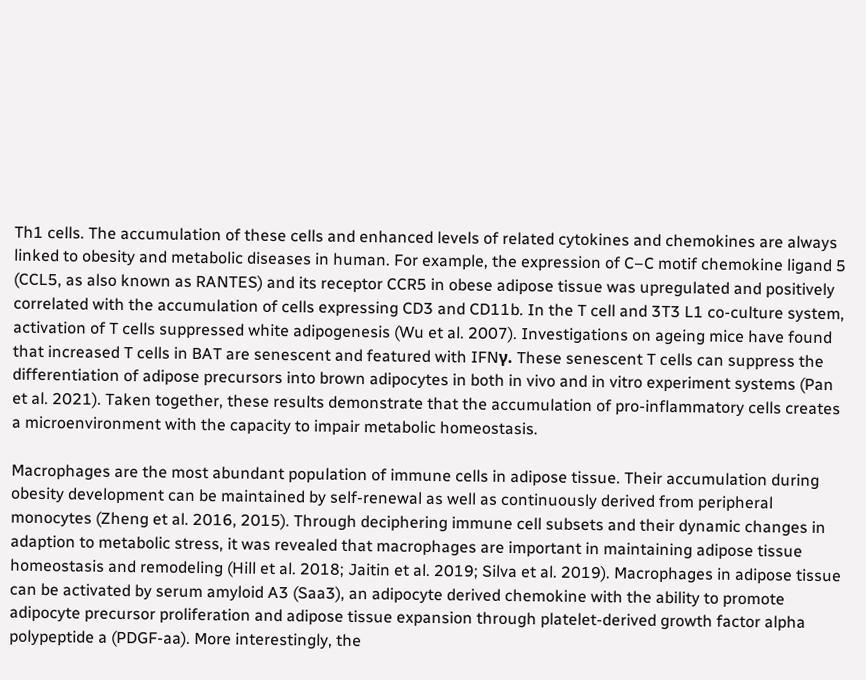Th1 cells. The accumulation of these cells and enhanced levels of related cytokines and chemokines are always linked to obesity and metabolic diseases in human. For example, the expression of C–C motif chemokine ligand 5 (CCL5, as also known as RANTES) and its receptor CCR5 in obese adipose tissue was upregulated and positively correlated with the accumulation of cells expressing CD3 and CD11b. In the T cell and 3T3 L1 co-culture system, activation of T cells suppressed white adipogenesis (Wu et al. 2007). Investigations on ageing mice have found that increased T cells in BAT are senescent and featured with IFNγ. These senescent T cells can suppress the differentiation of adipose precursors into brown adipocytes in both in vivo and in vitro experiment systems (Pan et al. 2021). Taken together, these results demonstrate that the accumulation of pro-inflammatory cells creates a microenvironment with the capacity to impair metabolic homeostasis.

Macrophages are the most abundant population of immune cells in adipose tissue. Their accumulation during obesity development can be maintained by self-renewal as well as continuously derived from peripheral monocytes (Zheng et al. 2016, 2015). Through deciphering immune cell subsets and their dynamic changes in adaption to metabolic stress, it was revealed that macrophages are important in maintaining adipose tissue homeostasis and remodeling (Hill et al. 2018; Jaitin et al. 2019; Silva et al. 2019). Macrophages in adipose tissue can be activated by serum amyloid A3 (Saa3), an adipocyte derived chemokine with the ability to promote adipocyte precursor proliferation and adipose tissue expansion through platelet-derived growth factor alpha polypeptide a (PDGF-aa). More interestingly, the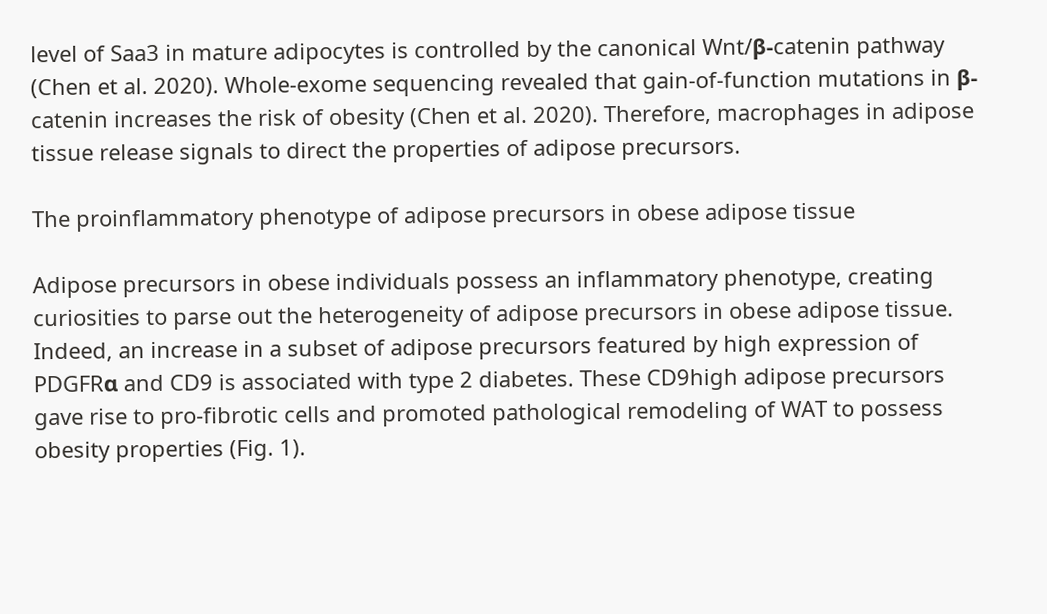level of Saa3 in mature adipocytes is controlled by the canonical Wnt/β-catenin pathway (Chen et al. 2020). Whole-exome sequencing revealed that gain-of-function mutations in β-catenin increases the risk of obesity (Chen et al. 2020). Therefore, macrophages in adipose tissue release signals to direct the properties of adipose precursors.

The proinflammatory phenotype of adipose precursors in obese adipose tissue

Adipose precursors in obese individuals possess an inflammatory phenotype, creating curiosities to parse out the heterogeneity of adipose precursors in obese adipose tissue. Indeed, an increase in a subset of adipose precursors featured by high expression of PDGFRα and CD9 is associated with type 2 diabetes. These CD9high adipose precursors gave rise to pro-fibrotic cells and promoted pathological remodeling of WAT to possess obesity properties (Fig. 1).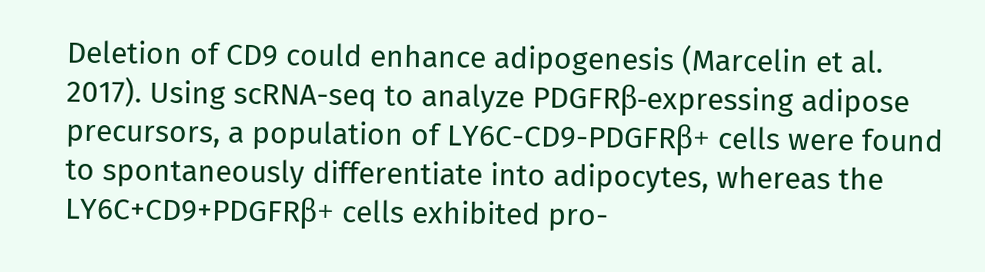Deletion of CD9 could enhance adipogenesis (Marcelin et al. 2017). Using scRNA-seq to analyze PDGFRβ-expressing adipose precursors, a population of LY6C-CD9-PDGFRβ+ cells were found to spontaneously differentiate into adipocytes, whereas the LY6C+CD9+PDGFRβ+ cells exhibited pro-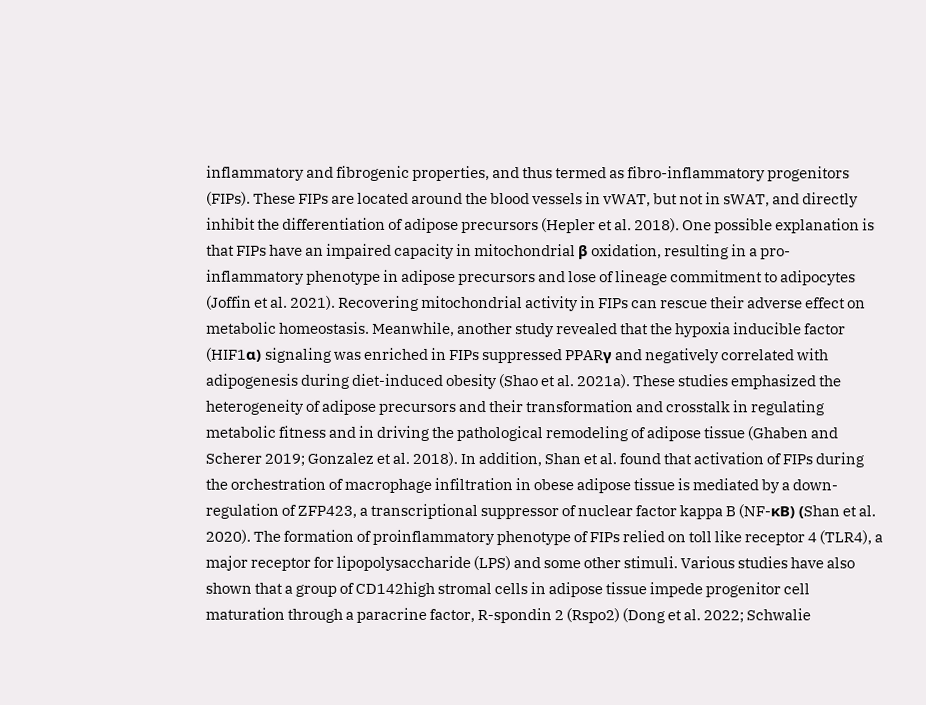inflammatory and fibrogenic properties, and thus termed as fibro-inflammatory progenitors (FIPs). These FIPs are located around the blood vessels in vWAT, but not in sWAT, and directly inhibit the differentiation of adipose precursors (Hepler et al. 2018). One possible explanation is that FIPs have an impaired capacity in mitochondrial β oxidation, resulting in a pro-inflammatory phenotype in adipose precursors and lose of lineage commitment to adipocytes (Joffin et al. 2021). Recovering mitochondrial activity in FIPs can rescue their adverse effect on metabolic homeostasis. Meanwhile, another study revealed that the hypoxia inducible factor (HIF1α) signaling was enriched in FIPs suppressed PPARγ and negatively correlated with adipogenesis during diet-induced obesity (Shao et al. 2021a). These studies emphasized the heterogeneity of adipose precursors and their transformation and crosstalk in regulating metabolic fitness and in driving the pathological remodeling of adipose tissue (Ghaben and Scherer 2019; Gonzalez et al. 2018). In addition, Shan et al. found that activation of FIPs during the orchestration of macrophage infiltration in obese adipose tissue is mediated by a down-regulation of ZFP423, a transcriptional suppressor of nuclear factor kappa B (NF-κB) (Shan et al. 2020). The formation of proinflammatory phenotype of FIPs relied on toll like receptor 4 (TLR4), a major receptor for lipopolysaccharide (LPS) and some other stimuli. Various studies have also shown that a group of CD142high stromal cells in adipose tissue impede progenitor cell maturation through a paracrine factor, R-spondin 2 (Rspo2) (Dong et al. 2022; Schwalie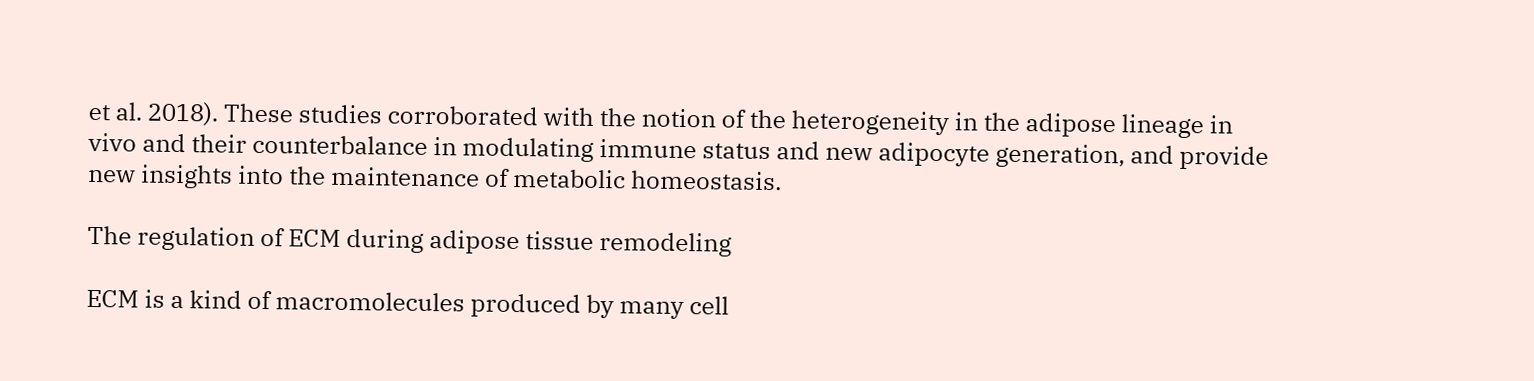et al. 2018). These studies corroborated with the notion of the heterogeneity in the adipose lineage in vivo and their counterbalance in modulating immune status and new adipocyte generation, and provide new insights into the maintenance of metabolic homeostasis.

The regulation of ECM during adipose tissue remodeling

ECM is a kind of macromolecules produced by many cell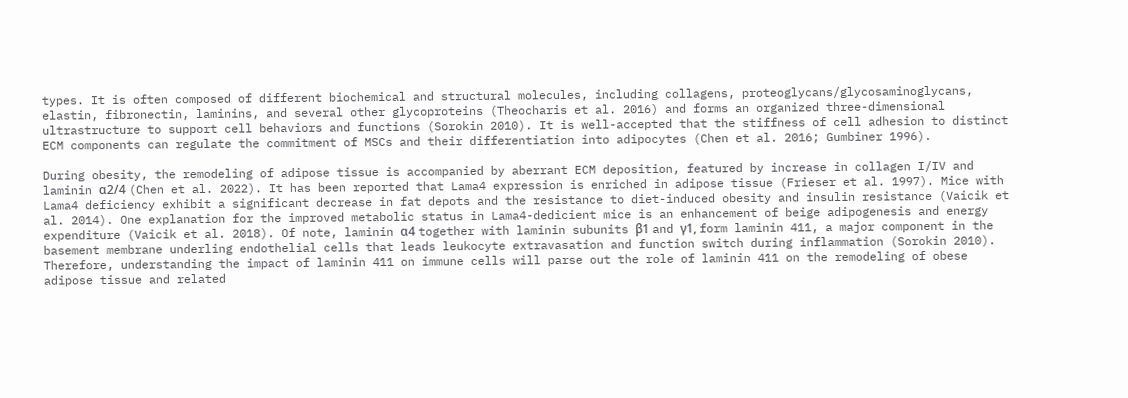types. It is often composed of different biochemical and structural molecules, including collagens, proteoglycans/glycosaminoglycans, elastin, fibronectin, laminins, and several other glycoproteins (Theocharis et al. 2016) and forms an organized three-dimensional ultrastructure to support cell behaviors and functions (Sorokin 2010). It is well-accepted that the stiffness of cell adhesion to distinct ECM components can regulate the commitment of MSCs and their differentiation into adipocytes (Chen et al. 2016; Gumbiner 1996).

During obesity, the remodeling of adipose tissue is accompanied by aberrant ECM deposition, featured by increase in collagen I/IV and laminin α2/4 (Chen et al. 2022). It has been reported that Lama4 expression is enriched in adipose tissue (Frieser et al. 1997). Mice with Lama4 deficiency exhibit a significant decrease in fat depots and the resistance to diet-induced obesity and insulin resistance (Vaicik et al. 2014). One explanation for the improved metabolic status in Lama4-dedicient mice is an enhancement of beige adipogenesis and energy expenditure (Vaicik et al. 2018). Of note, laminin α4 together with laminin subunits β1 and γ1, form laminin 411, a major component in the basement membrane underling endothelial cells that leads leukocyte extravasation and function switch during inflammation (Sorokin 2010). Therefore, understanding the impact of laminin 411 on immune cells will parse out the role of laminin 411 on the remodeling of obese adipose tissue and related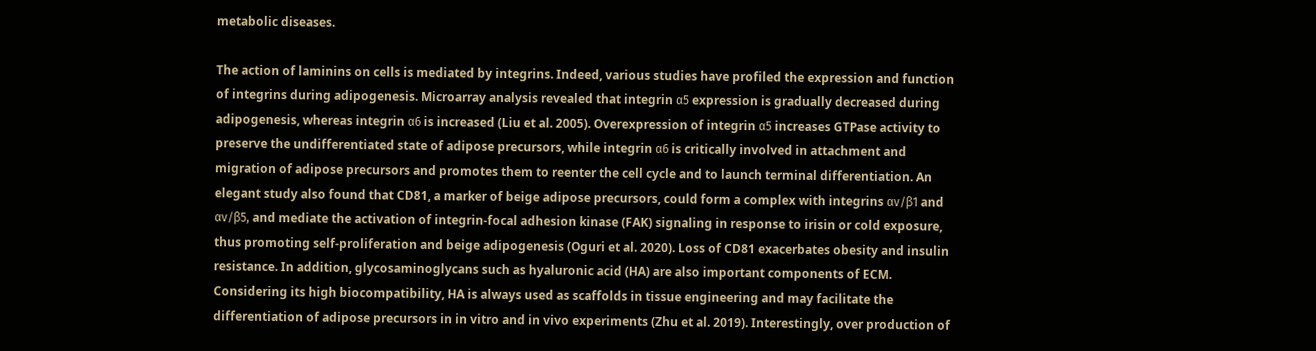metabolic diseases.

The action of laminins on cells is mediated by integrins. Indeed, various studies have profiled the expression and function of integrins during adipogenesis. Microarray analysis revealed that integrin α5 expression is gradually decreased during adipogenesis, whereas integrin α6 is increased (Liu et al. 2005). Overexpression of integrin α5 increases GTPase activity to preserve the undifferentiated state of adipose precursors, while integrin α6 is critically involved in attachment and migration of adipose precursors and promotes them to reenter the cell cycle and to launch terminal differentiation. An elegant study also found that CD81, a marker of beige adipose precursors, could form a complex with integrins αv/β1 and αv/β5, and mediate the activation of integrin-focal adhesion kinase (FAK) signaling in response to irisin or cold exposure, thus promoting self-proliferation and beige adipogenesis (Oguri et al. 2020). Loss of CD81 exacerbates obesity and insulin resistance. In addition, glycosaminoglycans such as hyaluronic acid (HA) are also important components of ECM. Considering its high biocompatibility, HA is always used as scaffolds in tissue engineering and may facilitate the differentiation of adipose precursors in in vitro and in vivo experiments (Zhu et al. 2019). Interestingly, over production of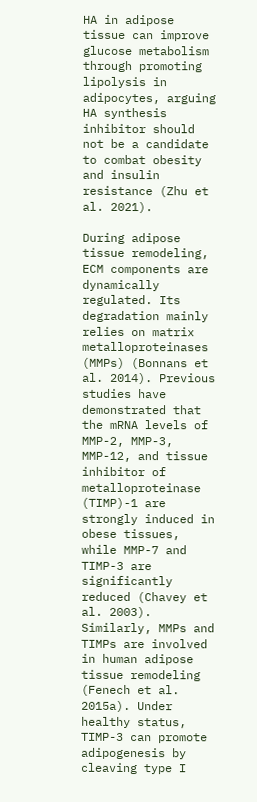HA in adipose tissue can improve glucose metabolism through promoting lipolysis in adipocytes, arguing HA synthesis inhibitor should not be a candidate to combat obesity and insulin resistance (Zhu et al. 2021).

During adipose tissue remodeling, ECM components are dynamically regulated. Its degradation mainly relies on matrix metalloproteinases (MMPs) (Bonnans et al. 2014). Previous studies have demonstrated that the mRNA levels of MMP-2, MMP-3, MMP-12, and tissue inhibitor of metalloproteinase (TIMP)-1 are strongly induced in obese tissues, while MMP-7 and TIMP-3 are significantly reduced (Chavey et al. 2003). Similarly, MMPs and TIMPs are involved in human adipose tissue remodeling (Fenech et al. 2015a). Under healthy status, TIMP-3 can promote adipogenesis by cleaving type I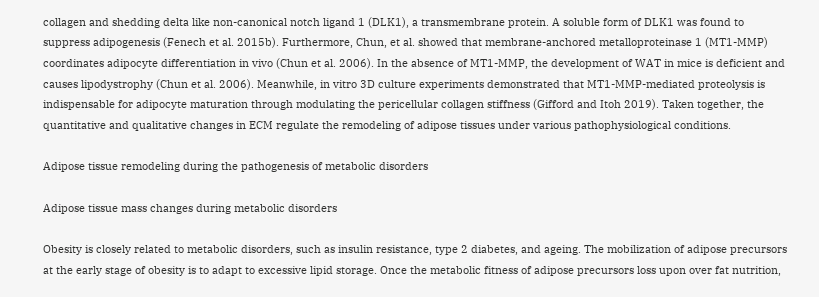collagen and shedding delta like non-canonical notch ligand 1 (DLK1), a transmembrane protein. A soluble form of DLK1 was found to suppress adipogenesis (Fenech et al. 2015b). Furthermore, Chun, et al. showed that membrane-anchored metalloproteinase 1 (MT1-MMP) coordinates adipocyte differentiation in vivo (Chun et al. 2006). In the absence of MT1-MMP, the development of WAT in mice is deficient and causes lipodystrophy (Chun et al. 2006). Meanwhile, in vitro 3D culture experiments demonstrated that MT1-MMP-mediated proteolysis is indispensable for adipocyte maturation through modulating the pericellular collagen stiffness (Gifford and Itoh 2019). Taken together, the quantitative and qualitative changes in ECM regulate the remodeling of adipose tissues under various pathophysiological conditions.

Adipose tissue remodeling during the pathogenesis of metabolic disorders

Adipose tissue mass changes during metabolic disorders

Obesity is closely related to metabolic disorders, such as insulin resistance, type 2 diabetes, and ageing. The mobilization of adipose precursors at the early stage of obesity is to adapt to excessive lipid storage. Once the metabolic fitness of adipose precursors loss upon over fat nutrition,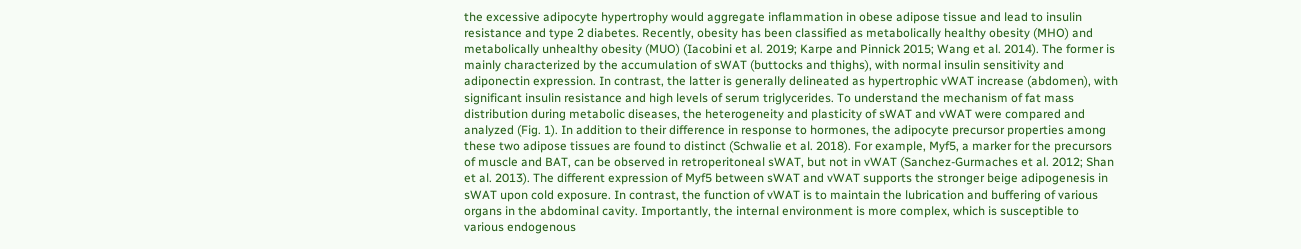the excessive adipocyte hypertrophy would aggregate inflammation in obese adipose tissue and lead to insulin resistance and type 2 diabetes. Recently, obesity has been classified as metabolically healthy obesity (MHO) and metabolically unhealthy obesity (MUO) (Iacobini et al. 2019; Karpe and Pinnick 2015; Wang et al. 2014). The former is mainly characterized by the accumulation of sWAT (buttocks and thighs), with normal insulin sensitivity and adiponectin expression. In contrast, the latter is generally delineated as hypertrophic vWAT increase (abdomen), with significant insulin resistance and high levels of serum triglycerides. To understand the mechanism of fat mass distribution during metabolic diseases, the heterogeneity and plasticity of sWAT and vWAT were compared and analyzed (Fig. 1). In addition to their difference in response to hormones, the adipocyte precursor properties among these two adipose tissues are found to distinct (Schwalie et al. 2018). For example, Myf5, a marker for the precursors of muscle and BAT, can be observed in retroperitoneal sWAT, but not in vWAT (Sanchez-Gurmaches et al. 2012; Shan et al. 2013). The different expression of Myf5 between sWAT and vWAT supports the stronger beige adipogenesis in sWAT upon cold exposure. In contrast, the function of vWAT is to maintain the lubrication and buffering of various organs in the abdominal cavity. Importantly, the internal environment is more complex, which is susceptible to various endogenous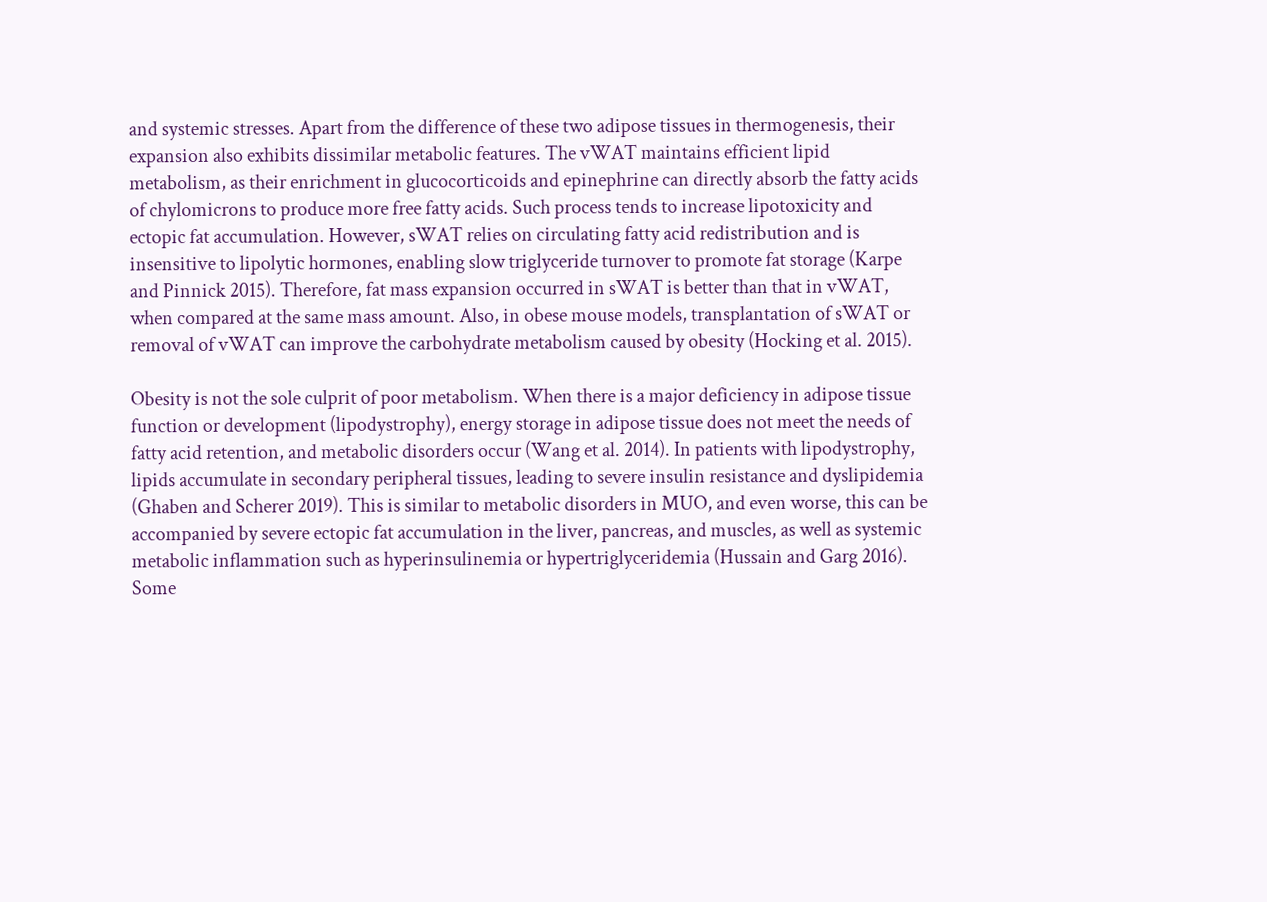and systemic stresses. Apart from the difference of these two adipose tissues in thermogenesis, their expansion also exhibits dissimilar metabolic features. The vWAT maintains efficient lipid metabolism, as their enrichment in glucocorticoids and epinephrine can directly absorb the fatty acids of chylomicrons to produce more free fatty acids. Such process tends to increase lipotoxicity and ectopic fat accumulation. However, sWAT relies on circulating fatty acid redistribution and is insensitive to lipolytic hormones, enabling slow triglyceride turnover to promote fat storage (Karpe and Pinnick 2015). Therefore, fat mass expansion occurred in sWAT is better than that in vWAT, when compared at the same mass amount. Also, in obese mouse models, transplantation of sWAT or removal of vWAT can improve the carbohydrate metabolism caused by obesity (Hocking et al. 2015).

Obesity is not the sole culprit of poor metabolism. When there is a major deficiency in adipose tissue function or development (lipodystrophy), energy storage in adipose tissue does not meet the needs of fatty acid retention, and metabolic disorders occur (Wang et al. 2014). In patients with lipodystrophy, lipids accumulate in secondary peripheral tissues, leading to severe insulin resistance and dyslipidemia (Ghaben and Scherer 2019). This is similar to metabolic disorders in MUO, and even worse, this can be accompanied by severe ectopic fat accumulation in the liver, pancreas, and muscles, as well as systemic metabolic inflammation such as hyperinsulinemia or hypertriglyceridemia (Hussain and Garg 2016). Some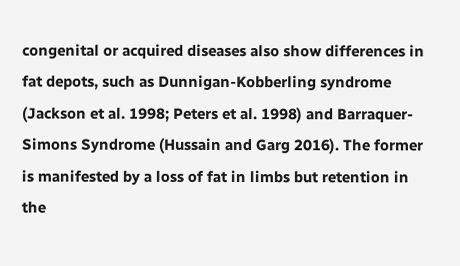congenital or acquired diseases also show differences in fat depots, such as Dunnigan-Kobberling syndrome (Jackson et al. 1998; Peters et al. 1998) and Barraquer-Simons Syndrome (Hussain and Garg 2016). The former is manifested by a loss of fat in limbs but retention in the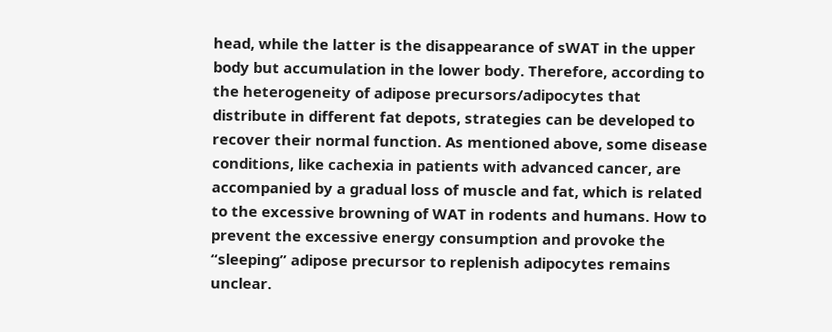head, while the latter is the disappearance of sWAT in the upper body but accumulation in the lower body. Therefore, according to the heterogeneity of adipose precursors/adipocytes that distribute in different fat depots, strategies can be developed to recover their normal function. As mentioned above, some disease conditions, like cachexia in patients with advanced cancer, are accompanied by a gradual loss of muscle and fat, which is related to the excessive browning of WAT in rodents and humans. How to prevent the excessive energy consumption and provoke the “sleeping” adipose precursor to replenish adipocytes remains unclear.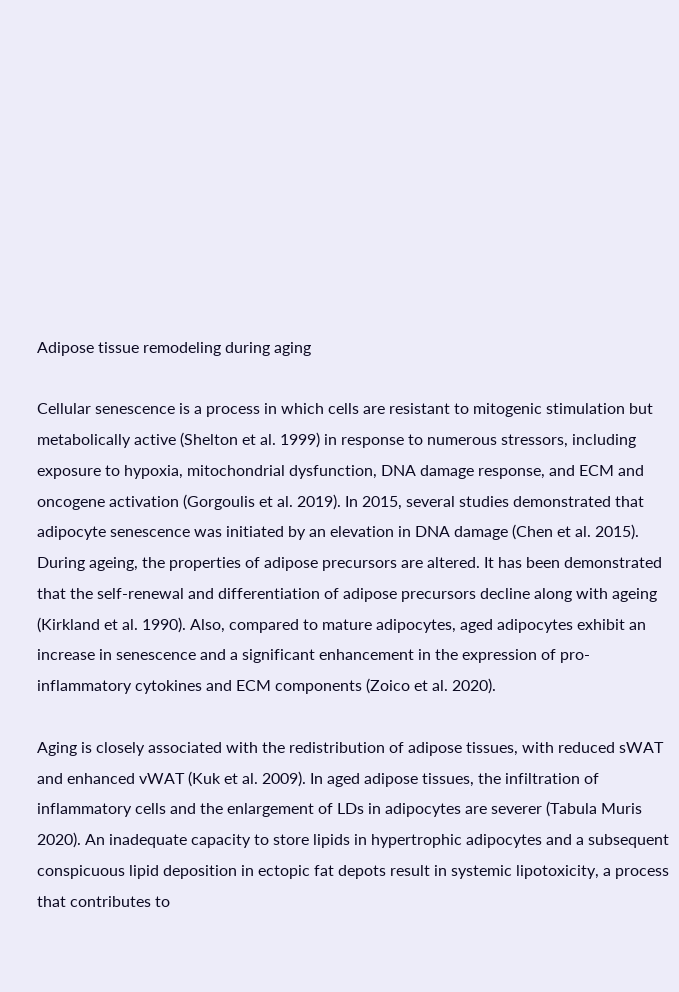Adipose tissue remodeling during aging

Cellular senescence is a process in which cells are resistant to mitogenic stimulation but metabolically active (Shelton et al. 1999) in response to numerous stressors, including exposure to hypoxia, mitochondrial dysfunction, DNA damage response, and ECM and oncogene activation (Gorgoulis et al. 2019). In 2015, several studies demonstrated that adipocyte senescence was initiated by an elevation in DNA damage (Chen et al. 2015). During ageing, the properties of adipose precursors are altered. It has been demonstrated that the self-renewal and differentiation of adipose precursors decline along with ageing (Kirkland et al. 1990). Also, compared to mature adipocytes, aged adipocytes exhibit an increase in senescence and a significant enhancement in the expression of pro-inflammatory cytokines and ECM components (Zoico et al. 2020).

Aging is closely associated with the redistribution of adipose tissues, with reduced sWAT and enhanced vWAT (Kuk et al. 2009). In aged adipose tissues, the infiltration of inflammatory cells and the enlargement of LDs in adipocytes are severer (Tabula Muris 2020). An inadequate capacity to store lipids in hypertrophic adipocytes and a subsequent conspicuous lipid deposition in ectopic fat depots result in systemic lipotoxicity, a process that contributes to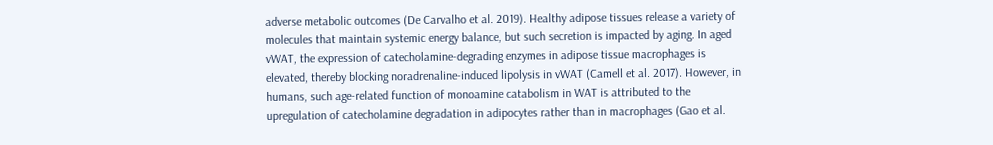adverse metabolic outcomes (De Carvalho et al. 2019). Healthy adipose tissues release a variety of molecules that maintain systemic energy balance, but such secretion is impacted by aging. In aged vWAT, the expression of catecholamine-degrading enzymes in adipose tissue macrophages is elevated, thereby blocking noradrenaline-induced lipolysis in vWAT (Camell et al. 2017). However, in humans, such age-related function of monoamine catabolism in WAT is attributed to the upregulation of catecholamine degradation in adipocytes rather than in macrophages (Gao et al.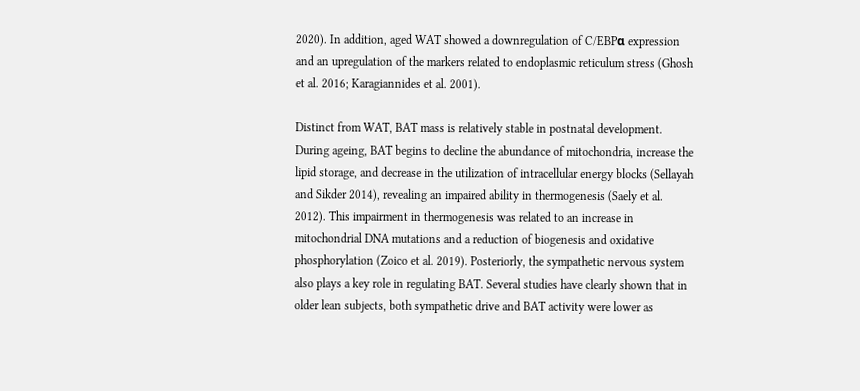2020). In addition, aged WAT showed a downregulation of C/EBPα expression and an upregulation of the markers related to endoplasmic reticulum stress (Ghosh et al. 2016; Karagiannides et al. 2001).

Distinct from WAT, BAT mass is relatively stable in postnatal development. During ageing, BAT begins to decline the abundance of mitochondria, increase the lipid storage, and decrease in the utilization of intracellular energy blocks (Sellayah and Sikder 2014), revealing an impaired ability in thermogenesis (Saely et al. 2012). This impairment in thermogenesis was related to an increase in mitochondrial DNA mutations and a reduction of biogenesis and oxidative phosphorylation (Zoico et al. 2019). Posteriorly, the sympathetic nervous system also plays a key role in regulating BAT. Several studies have clearly shown that in older lean subjects, both sympathetic drive and BAT activity were lower as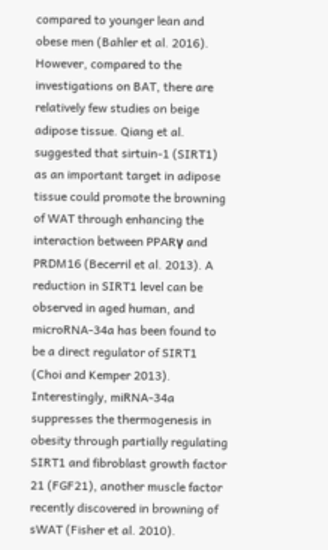compared to younger lean and obese men (Bahler et al. 2016). However, compared to the investigations on BAT, there are relatively few studies on beige adipose tissue. Qiang et al. suggested that sirtuin-1 (SIRT1) as an important target in adipose tissue could promote the browning of WAT through enhancing the interaction between PPARγ and PRDM16 (Becerril et al. 2013). A reduction in SIRT1 level can be observed in aged human, and microRNA-34a has been found to be a direct regulator of SIRT1 (Choi and Kemper 2013). Interestingly, miRNA-34a suppresses the thermogenesis in obesity through partially regulating SIRT1 and fibroblast growth factor 21 (FGF21), another muscle factor recently discovered in browning of sWAT (Fisher et al. 2010).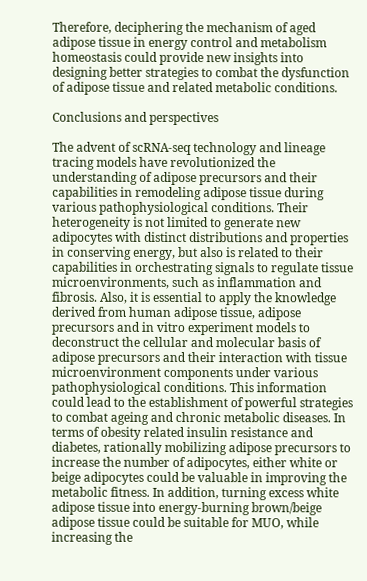Therefore, deciphering the mechanism of aged adipose tissue in energy control and metabolism homeostasis could provide new insights into designing better strategies to combat the dysfunction of adipose tissue and related metabolic conditions.

Conclusions and perspectives

The advent of scRNA-seq technology and lineage tracing models have revolutionized the understanding of adipose precursors and their capabilities in remodeling adipose tissue during various pathophysiological conditions. Their heterogeneity is not limited to generate new adipocytes with distinct distributions and properties in conserving energy, but also is related to their capabilities in orchestrating signals to regulate tissue microenvironments, such as inflammation and fibrosis. Also, it is essential to apply the knowledge derived from human adipose tissue, adipose precursors and in vitro experiment models to deconstruct the cellular and molecular basis of adipose precursors and their interaction with tissue microenvironment components under various pathophysiological conditions. This information could lead to the establishment of powerful strategies to combat ageing and chronic metabolic diseases. In terms of obesity related insulin resistance and diabetes, rationally mobilizing adipose precursors to increase the number of adipocytes, either white or beige adipocytes could be valuable in improving the metabolic fitness. In addition, turning excess white adipose tissue into energy-burning brown/beige adipose tissue could be suitable for MUO, while increasing the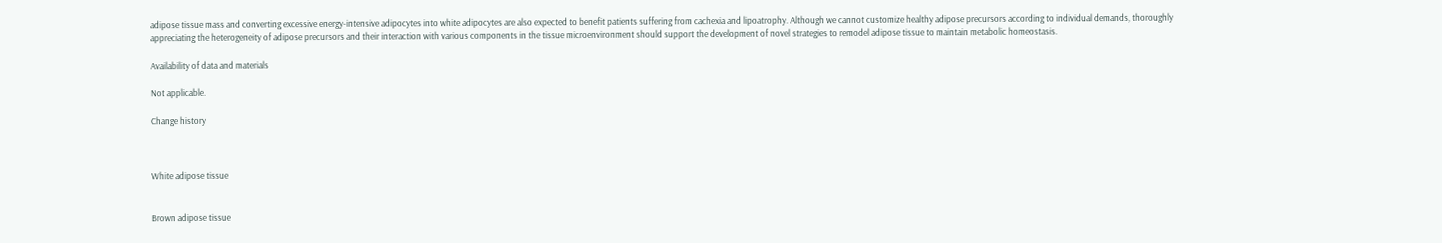adipose tissue mass and converting excessive energy-intensive adipocytes into white adipocytes are also expected to benefit patients suffering from cachexia and lipoatrophy. Although we cannot customize healthy adipose precursors according to individual demands, thoroughly appreciating the heterogeneity of adipose precursors and their interaction with various components in the tissue microenvironment should support the development of novel strategies to remodel adipose tissue to maintain metabolic homeostasis.

Availability of data and materials

Not applicable.

Change history



White adipose tissue


Brown adipose tissue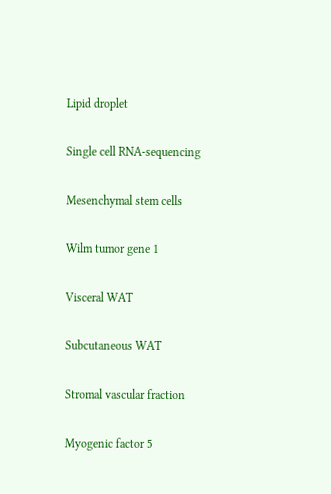Lipid droplet


Single cell RNA-sequencing


Mesenchymal stem cells


Wilm tumor gene 1


Visceral WAT


Subcutaneous WAT


Stromal vascular fraction


Myogenic factor 5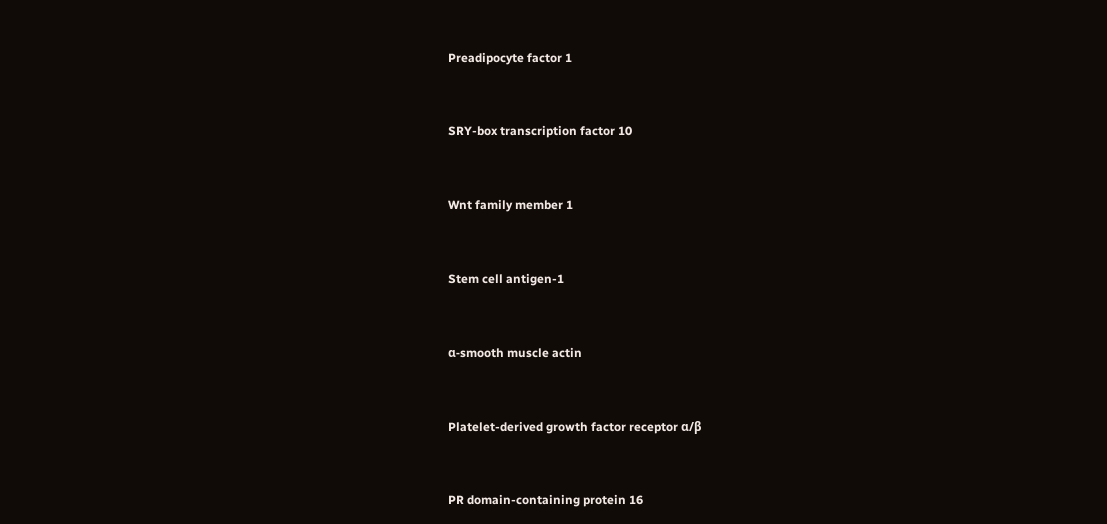Preadipocyte factor 1


SRY-box transcription factor 10


Wnt family member 1


Stem cell antigen-1


α-smooth muscle actin


Platelet-derived growth factor receptor α/β


PR domain-containing protein 16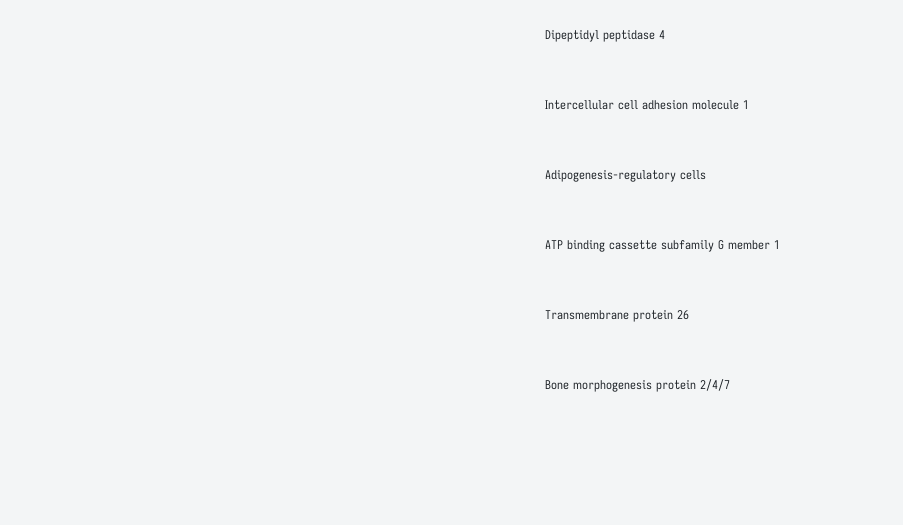Dipeptidyl peptidase 4


Intercellular cell adhesion molecule 1


Adipogenesis-regulatory cells


ATP binding cassette subfamily G member 1


Transmembrane protein 26


Bone morphogenesis protein 2/4/7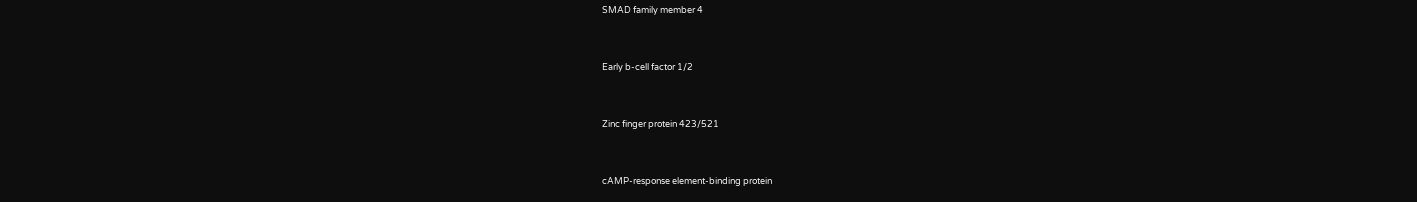SMAD family member 4


Early b-cell factor 1/2


Zinc finger protein 423/521


cAMP-response element-binding protein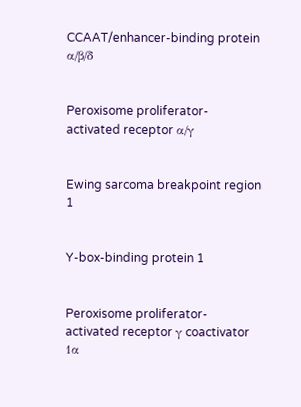CCAAT/enhancer-binding protein α/β/δ


Peroxisome proliferator-activated receptor α/γ


Ewing sarcoma breakpoint region 1


Y-box-binding protein 1


Peroxisome proliferator-activated receptor γ coactivator 1α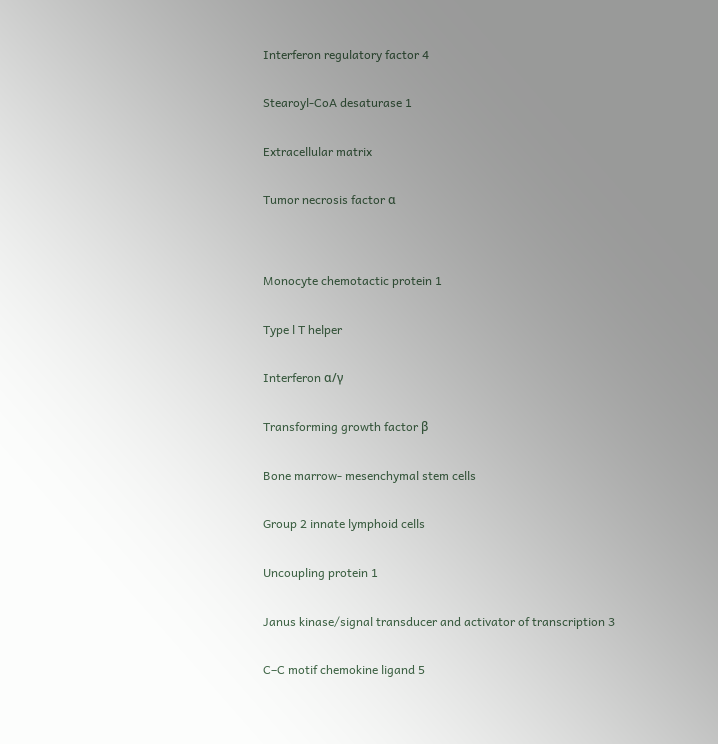Interferon regulatory factor 4


Stearoyl-CoA desaturase 1


Extracellular matrix


Tumor necrosis factor α




Monocyte chemotactic protein 1


Type l T helper


Interferon α/γ


Transforming growth factor β


Bone marrow- mesenchymal stem cells


Group 2 innate lymphoid cells


Uncoupling protein 1


Janus kinase/signal transducer and activator of transcription 3


C–C motif chemokine ligand 5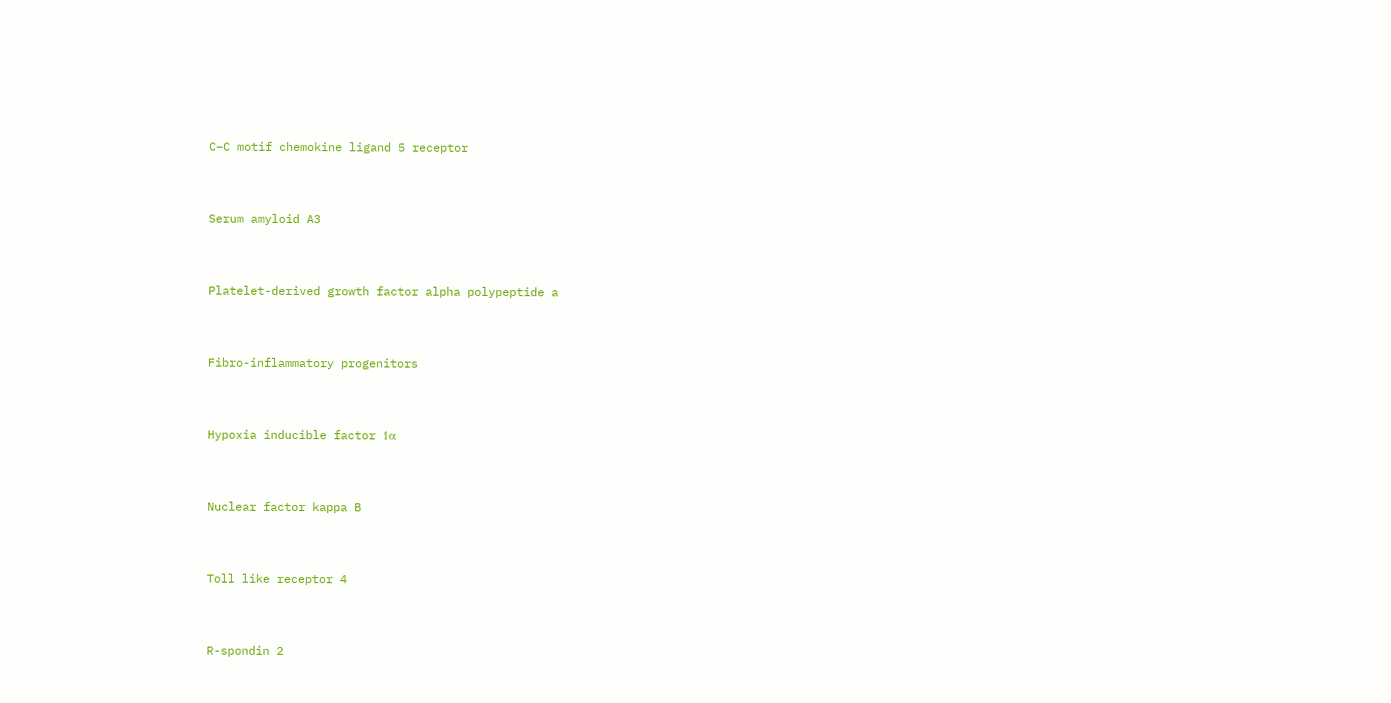C–C motif chemokine ligand 5 receptor


Serum amyloid A3


Platelet-derived growth factor alpha polypeptide a


Fibro-inflammatory progenitors


Hypoxia inducible factor 1α


Nuclear factor kappa B


Toll like receptor 4


R-spondin 2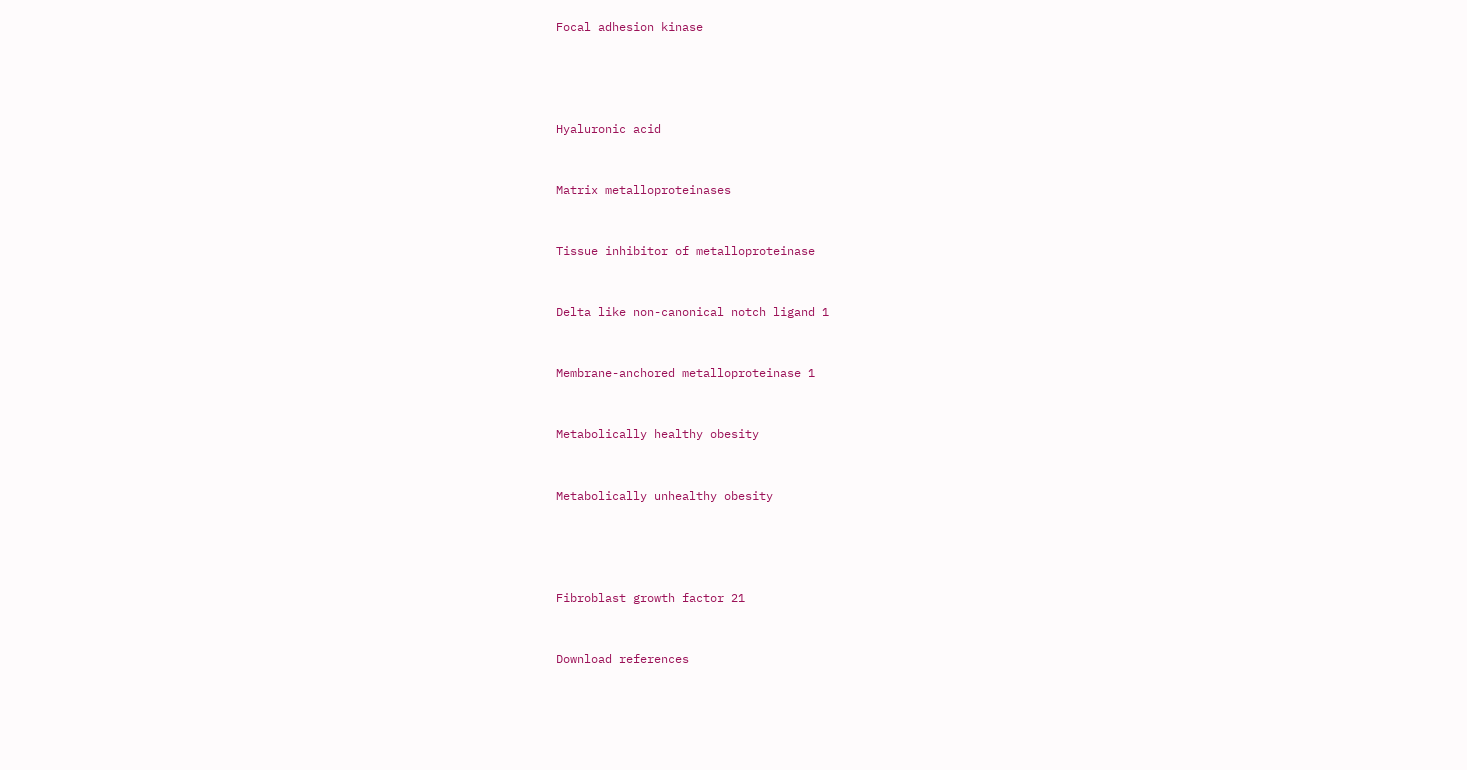Focal adhesion kinase




Hyaluronic acid


Matrix metalloproteinases


Tissue inhibitor of metalloproteinase


Delta like non-canonical notch ligand 1


Membrane-anchored metalloproteinase 1


Metabolically healthy obesity


Metabolically unhealthy obesity




Fibroblast growth factor 21


Download references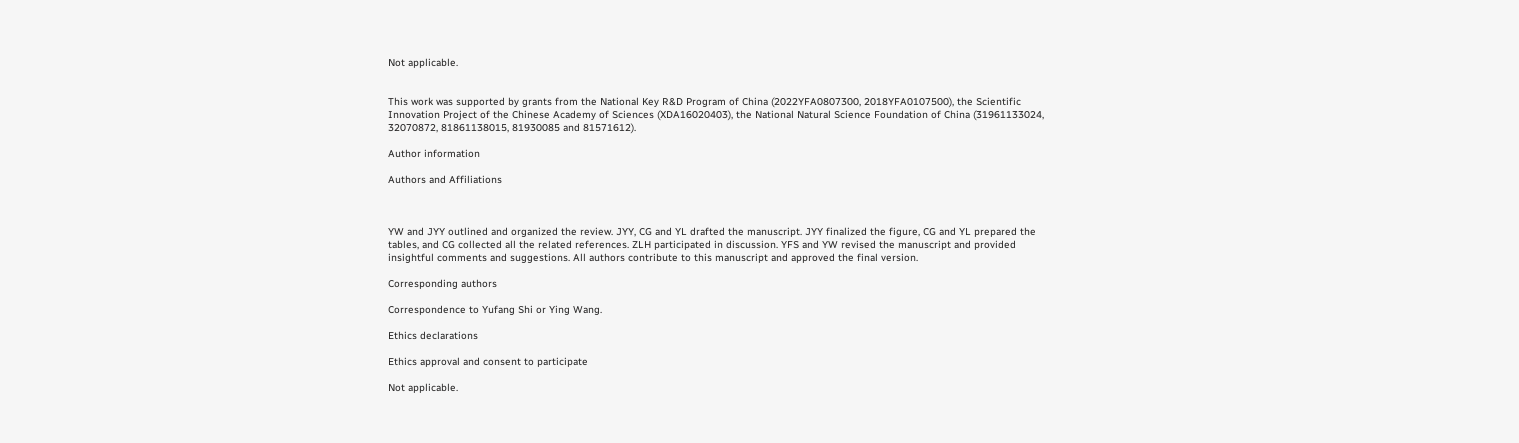Not applicable.


This work was supported by grants from the National Key R&D Program of China (2022YFA0807300, 2018YFA0107500), the Scientific Innovation Project of the Chinese Academy of Sciences (XDA16020403), the National Natural Science Foundation of China (31961133024, 32070872, 81861138015, 81930085 and 81571612).

Author information

Authors and Affiliations



YW and JYY outlined and organized the review. JYY, CG and YL drafted the manuscript. JYY finalized the figure, CG and YL prepared the tables, and CG collected all the related references. ZLH participated in discussion. YFS and YW revised the manuscript and provided insightful comments and suggestions. All authors contribute to this manuscript and approved the final version.

Corresponding authors

Correspondence to Yufang Shi or Ying Wang.

Ethics declarations

Ethics approval and consent to participate

Not applicable.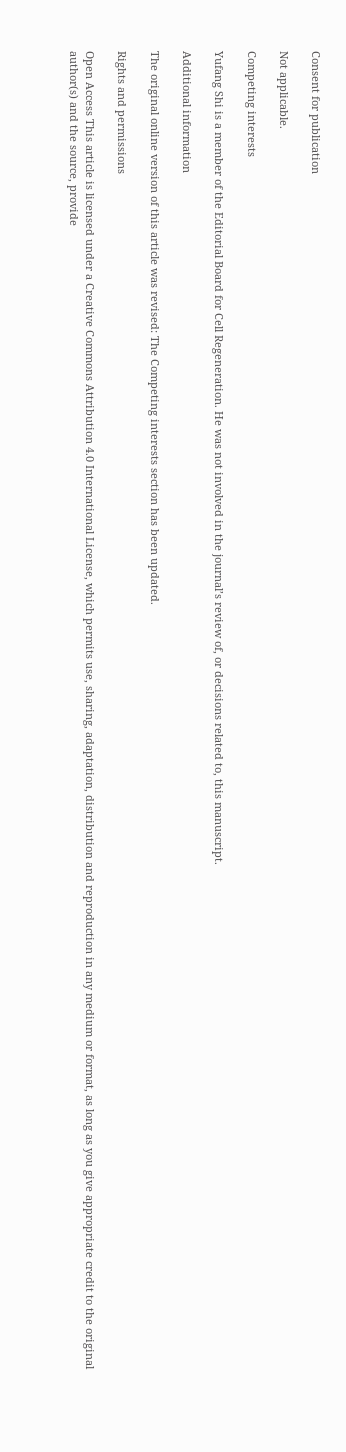Consent for publication

Not applicable.

Competing interests

Yufang Shi is a member of the Editorial Board for Cell Regeneration. He was not involved in the journal’s review of, or decisions related to, this manuscript.

Additional information

The original online version of this article was revised: The Competing interests section has been updated.

Rights and permissions

Open Access This article is licensed under a Creative Commons Attribution 4.0 International License, which permits use, sharing, adaptation, distribution and reproduction in any medium or format, as long as you give appropriate credit to the original author(s) and the source, provide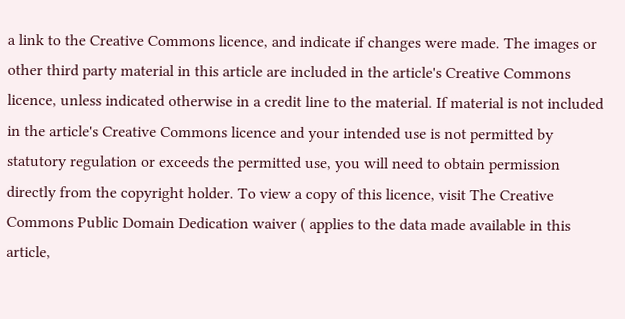a link to the Creative Commons licence, and indicate if changes were made. The images or other third party material in this article are included in the article's Creative Commons licence, unless indicated otherwise in a credit line to the material. If material is not included in the article's Creative Commons licence and your intended use is not permitted by statutory regulation or exceeds the permitted use, you will need to obtain permission directly from the copyright holder. To view a copy of this licence, visit The Creative Commons Public Domain Dedication waiver ( applies to the data made available in this article,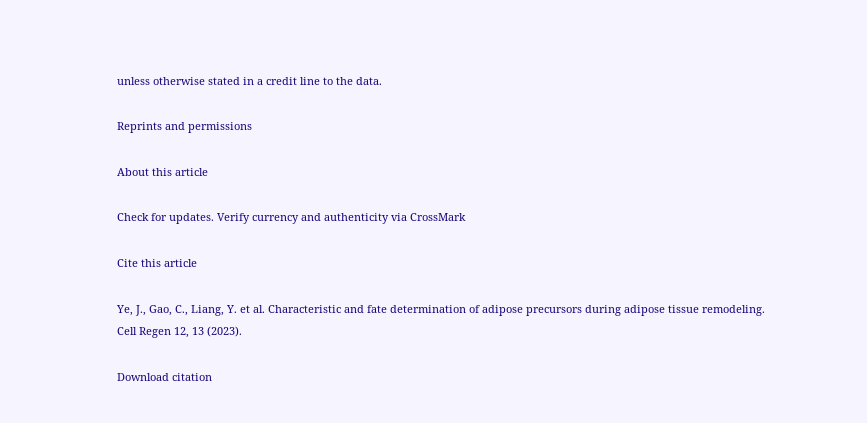unless otherwise stated in a credit line to the data.

Reprints and permissions

About this article

Check for updates. Verify currency and authenticity via CrossMark

Cite this article

Ye, J., Gao, C., Liang, Y. et al. Characteristic and fate determination of adipose precursors during adipose tissue remodeling. Cell Regen 12, 13 (2023).

Download citation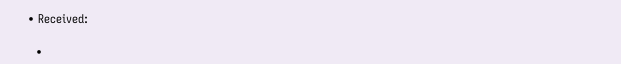• Received:

  •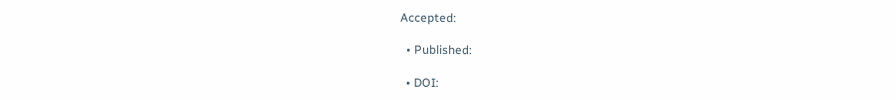Accepted:

  • Published:

  • DOI: